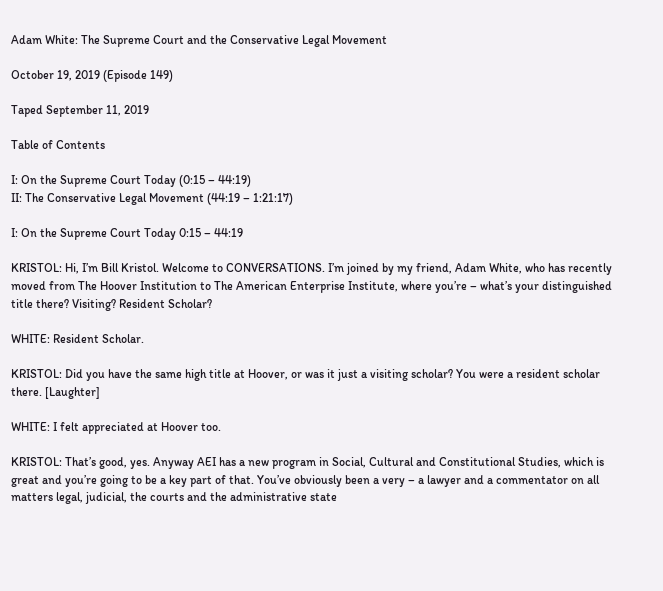Adam White: The Supreme Court and the Conservative Legal Movement

October 19, 2019 (Episode 149)

Taped September 11, 2019

Table of Contents

I: On the Supreme Court Today (0:15 – 44:19)
II: The Conservative Legal Movement (44:19 – 1:21:17)

I: On the Supreme Court Today 0:15 – 44:19

KRISTOL: Hi, I’m Bill Kristol. Welcome to CONVERSATIONS. I’m joined by my friend, Adam White, who has recently moved from The Hoover Institution to The American Enterprise Institute, where you’re – what’s your distinguished title there? Visiting? Resident Scholar?

WHITE: Resident Scholar.

KRISTOL: Did you have the same high title at Hoover, or was it just a visiting scholar? You were a resident scholar there. [Laughter]

WHITE: I felt appreciated at Hoover too.

KRISTOL: That’s good, yes. Anyway AEI has a new program in Social, Cultural and Constitutional Studies, which is great and you’re going to be a key part of that. You’ve obviously been a very – a lawyer and a commentator on all matters legal, judicial, the courts and the administrative state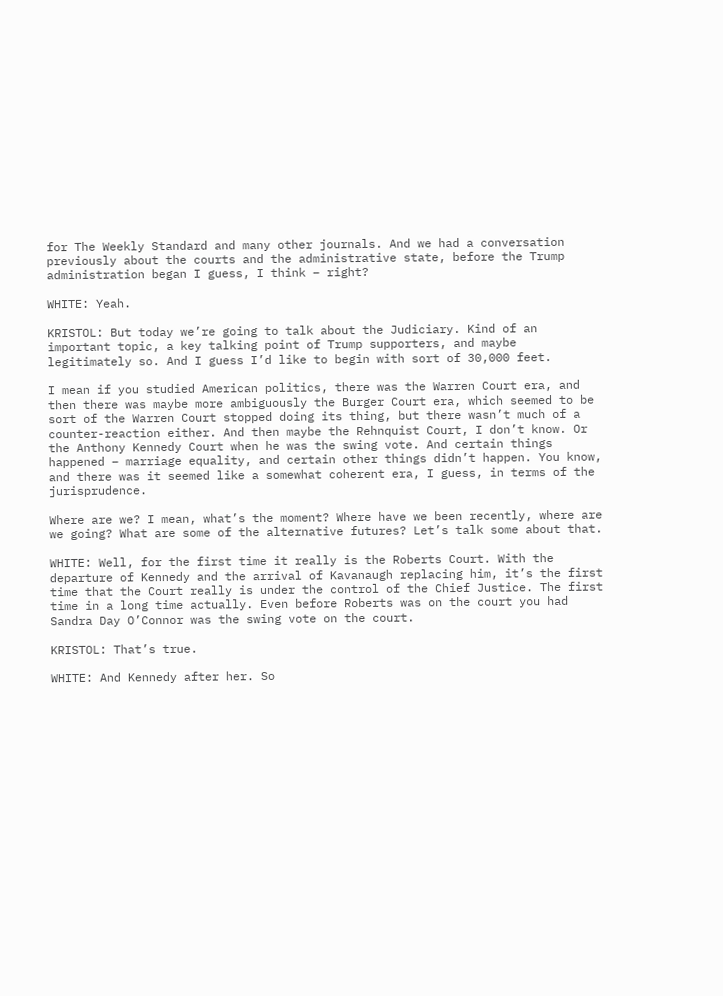for The Weekly Standard and many other journals. And we had a conversation previously about the courts and the administrative state, before the Trump administration began I guess, I think – right?

WHITE: Yeah.

KRISTOL: But today we’re going to talk about the Judiciary. Kind of an important topic, a key talking point of Trump supporters, and maybe legitimately so. And I guess I’d like to begin with sort of 30,000 feet.

I mean if you studied American politics, there was the Warren Court era, and then there was maybe more ambiguously the Burger Court era, which seemed to be sort of the Warren Court stopped doing its thing, but there wasn’t much of a counter-reaction either. And then maybe the Rehnquist Court, I don’t know. Or the Anthony Kennedy Court when he was the swing vote. And certain things happened – marriage equality, and certain other things didn’t happen. You know, and there was it seemed like a somewhat coherent era, I guess, in terms of the jurisprudence.

Where are we? I mean, what’s the moment? Where have we been recently, where are we going? What are some of the alternative futures? Let’s talk some about that.

WHITE: Well, for the first time it really is the Roberts Court. With the departure of Kennedy and the arrival of Kavanaugh replacing him, it’s the first time that the Court really is under the control of the Chief Justice. The first time in a long time actually. Even before Roberts was on the court you had Sandra Day O’Connor was the swing vote on the court.

KRISTOL: That’s true.

WHITE: And Kennedy after her. So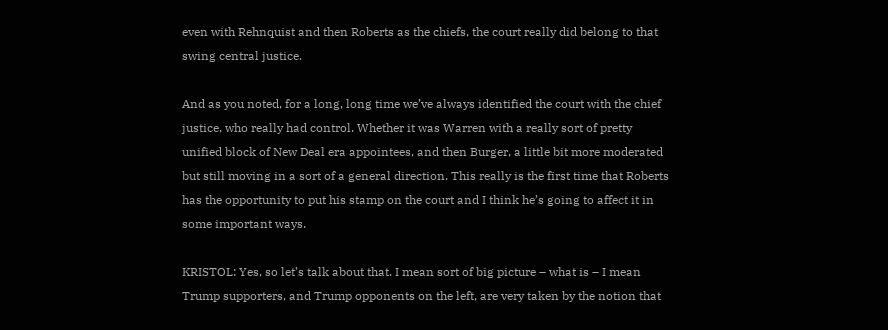even with Rehnquist and then Roberts as the chiefs, the court really did belong to that swing central justice.

And as you noted, for a long, long time we’ve always identified the court with the chief justice, who really had control. Whether it was Warren with a really sort of pretty unified block of New Deal era appointees, and then Burger, a little bit more moderated but still moving in a sort of a general direction. This really is the first time that Roberts has the opportunity to put his stamp on the court and I think he’s going to affect it in some important ways.

KRISTOL: Yes, so let’s talk about that. I mean sort of big picture – what is – I mean Trump supporters, and Trump opponents on the left, are very taken by the notion that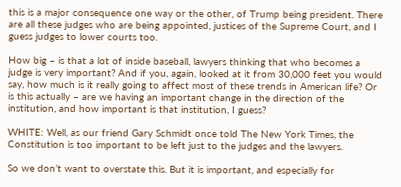this is a major consequence one way or the other, of Trump being president. There are all these judges who are being appointed, justices of the Supreme Court, and I guess judges to lower courts too.

How big – is that a lot of inside baseball, lawyers thinking that who becomes a judge is very important? And if you, again, looked at it from 30,000 feet you would say, how much is it really going to affect most of these trends in American life? Or is this actually – are we having an important change in the direction of the institution, and how important is that institution, I guess?

WHITE: Well, as our friend Gary Schmidt once told The New York Times, the Constitution is too important to be left just to the judges and the lawyers.

So we don’t want to overstate this. But it is important, and especially for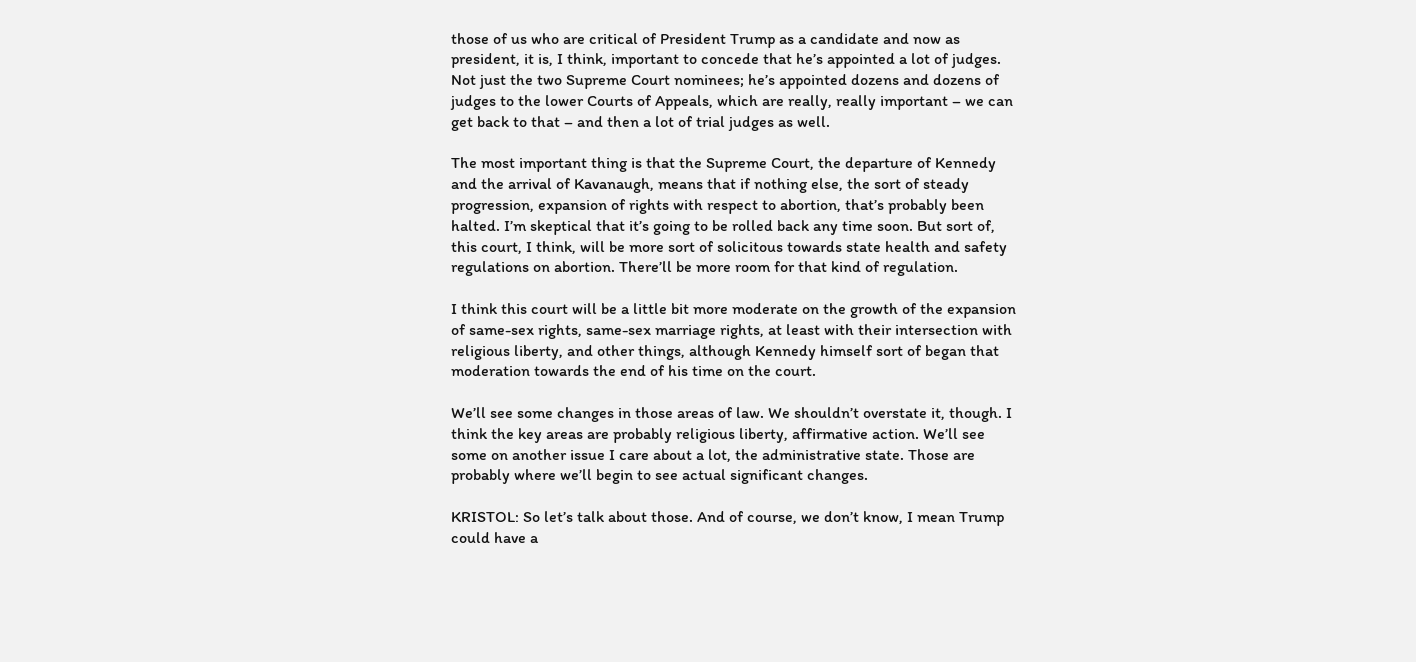those of us who are critical of President Trump as a candidate and now as president, it is, I think, important to concede that he’s appointed a lot of judges. Not just the two Supreme Court nominees; he’s appointed dozens and dozens of judges to the lower Courts of Appeals, which are really, really important – we can get back to that – and then a lot of trial judges as well.

The most important thing is that the Supreme Court, the departure of Kennedy and the arrival of Kavanaugh, means that if nothing else, the sort of steady progression, expansion of rights with respect to abortion, that’s probably been halted. I’m skeptical that it’s going to be rolled back any time soon. But sort of, this court, I think, will be more sort of solicitous towards state health and safety regulations on abortion. There’ll be more room for that kind of regulation.

I think this court will be a little bit more moderate on the growth of the expansion of same-sex rights, same-sex marriage rights, at least with their intersection with religious liberty, and other things, although Kennedy himself sort of began that moderation towards the end of his time on the court.

We’ll see some changes in those areas of law. We shouldn’t overstate it, though. I think the key areas are probably religious liberty, affirmative action. We’ll see some on another issue I care about a lot, the administrative state. Those are probably where we’ll begin to see actual significant changes.

KRISTOL: So let’s talk about those. And of course, we don’t know, I mean Trump could have a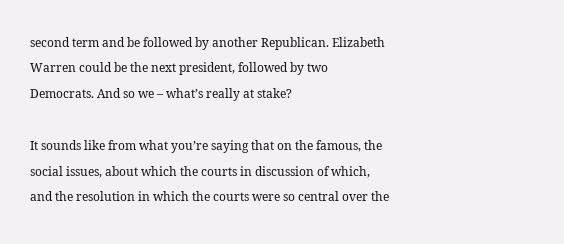second term and be followed by another Republican. Elizabeth Warren could be the next president, followed by two Democrats. And so we – what’s really at stake?

It sounds like from what you’re saying that on the famous, the social issues, about which the courts in discussion of which, and the resolution in which the courts were so central over the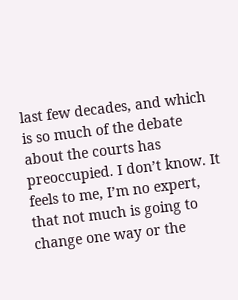last few decades, and which is so much of the debate about the courts has preoccupied. I don’t know. It feels to me, I’m no expert, that not much is going to change one way or the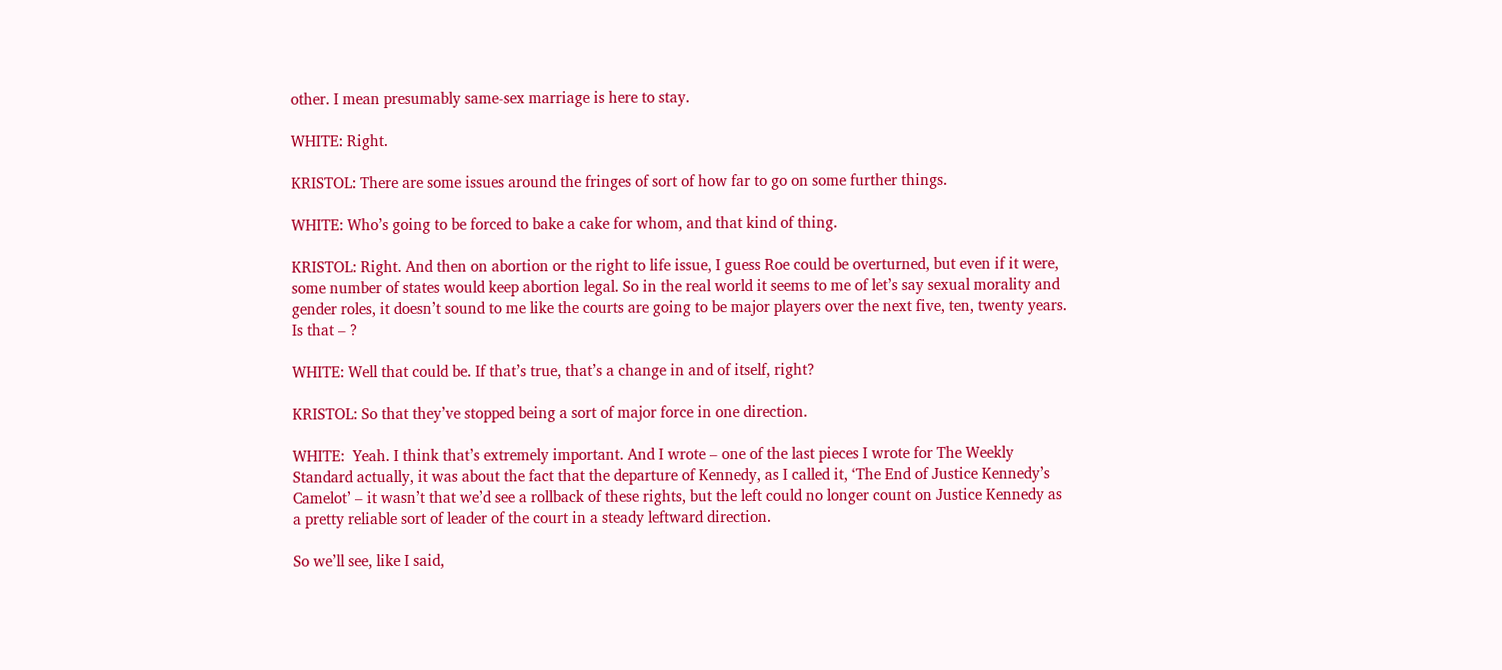other. I mean presumably same-sex marriage is here to stay.

WHITE: Right.

KRISTOL: There are some issues around the fringes of sort of how far to go on some further things.

WHITE: Who’s going to be forced to bake a cake for whom, and that kind of thing.

KRISTOL: Right. And then on abortion or the right to life issue, I guess Roe could be overturned, but even if it were, some number of states would keep abortion legal. So in the real world it seems to me of let’s say sexual morality and gender roles, it doesn’t sound to me like the courts are going to be major players over the next five, ten, twenty years. Is that – ?

WHITE: Well that could be. If that’s true, that’s a change in and of itself, right?

KRISTOL: So that they’ve stopped being a sort of major force in one direction.

WHITE:  Yeah. I think that’s extremely important. And I wrote – one of the last pieces I wrote for The Weekly Standard actually, it was about the fact that the departure of Kennedy, as I called it, ‘The End of Justice Kennedy’s Camelot’ – it wasn’t that we’d see a rollback of these rights, but the left could no longer count on Justice Kennedy as a pretty reliable sort of leader of the court in a steady leftward direction.

So we’ll see, like I said,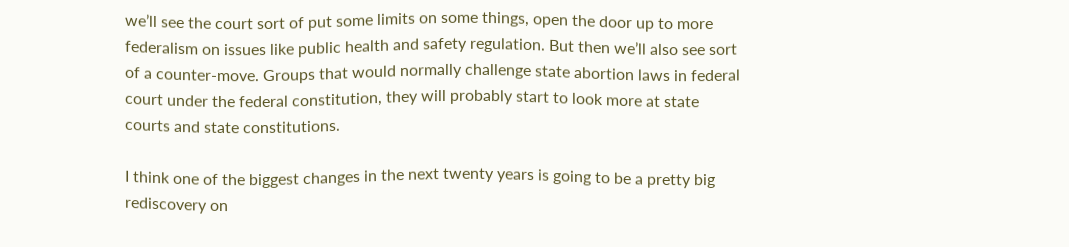we’ll see the court sort of put some limits on some things, open the door up to more federalism on issues like public health and safety regulation. But then we’ll also see sort of a counter-move. Groups that would normally challenge state abortion laws in federal court under the federal constitution, they will probably start to look more at state courts and state constitutions.

I think one of the biggest changes in the next twenty years is going to be a pretty big rediscovery on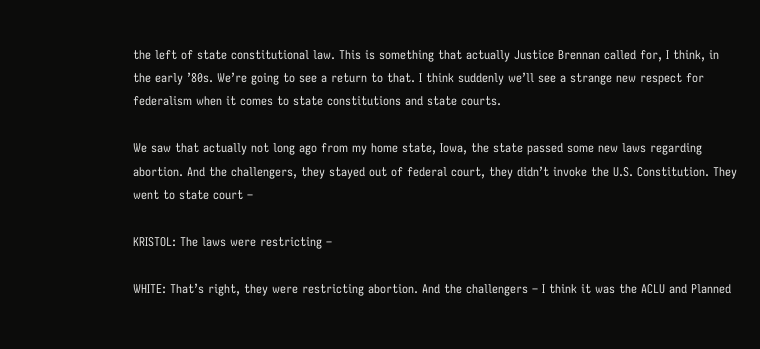the left of state constitutional law. This is something that actually Justice Brennan called for, I think, in the early ’80s. We’re going to see a return to that. I think suddenly we’ll see a strange new respect for federalism when it comes to state constitutions and state courts.

We saw that actually not long ago from my home state, Iowa, the state passed some new laws regarding abortion. And the challengers, they stayed out of federal court, they didn’t invoke the U.S. Constitution. They went to state court –

KRISTOL: The laws were restricting –

WHITE: That’s right, they were restricting abortion. And the challengers – I think it was the ACLU and Planned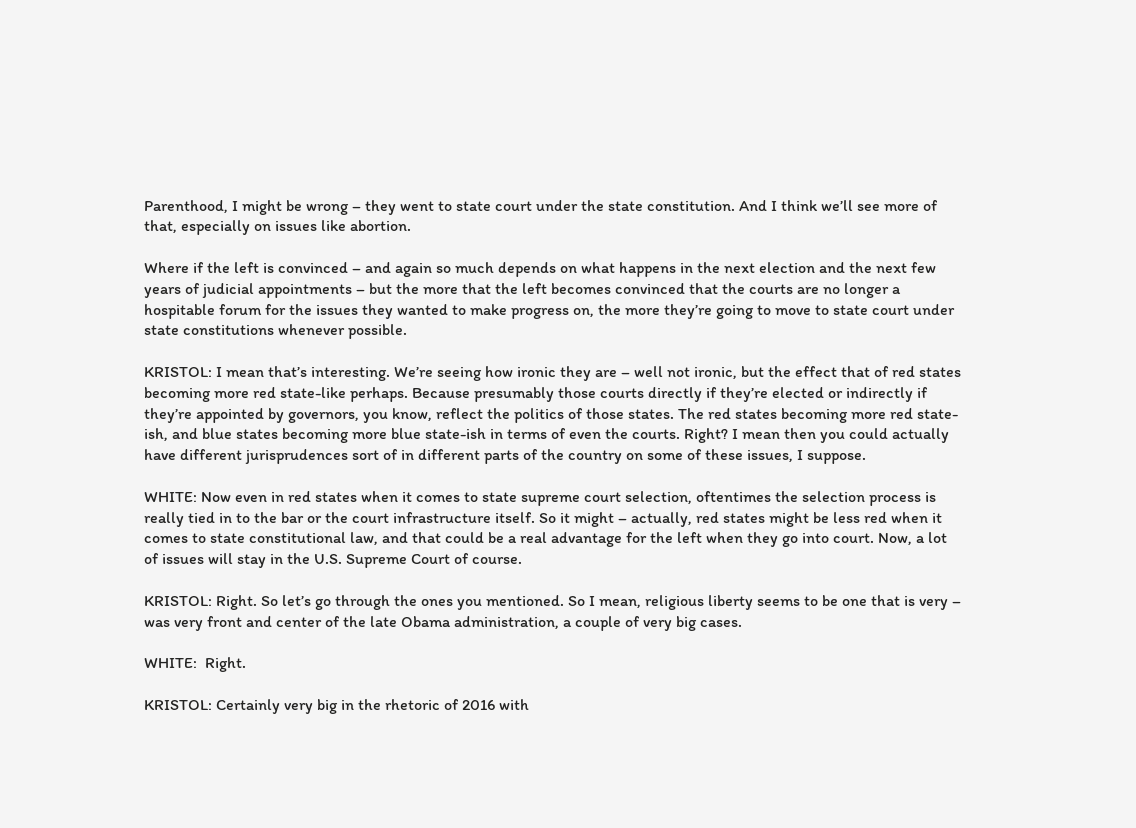Parenthood, I might be wrong – they went to state court under the state constitution. And I think we’ll see more of that, especially on issues like abortion.

Where if the left is convinced – and again so much depends on what happens in the next election and the next few years of judicial appointments – but the more that the left becomes convinced that the courts are no longer a hospitable forum for the issues they wanted to make progress on, the more they’re going to move to state court under state constitutions whenever possible.

KRISTOL: I mean that’s interesting. We’re seeing how ironic they are – well not ironic, but the effect that of red states becoming more red state-like perhaps. Because presumably those courts directly if they’re elected or indirectly if they’re appointed by governors, you know, reflect the politics of those states. The red states becoming more red state-ish, and blue states becoming more blue state-ish in terms of even the courts. Right? I mean then you could actually have different jurisprudences sort of in different parts of the country on some of these issues, I suppose.

WHITE: Now even in red states when it comes to state supreme court selection, oftentimes the selection process is really tied in to the bar or the court infrastructure itself. So it might – actually, red states might be less red when it comes to state constitutional law, and that could be a real advantage for the left when they go into court. Now, a lot of issues will stay in the U.S. Supreme Court of course.

KRISTOL: Right. So let’s go through the ones you mentioned. So I mean, religious liberty seems to be one that is very – was very front and center of the late Obama administration, a couple of very big cases.

WHITE:  Right.

KRISTOL: Certainly very big in the rhetoric of 2016 with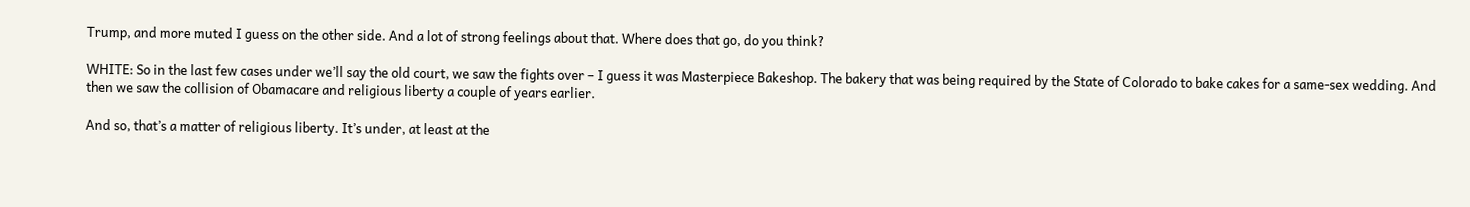Trump, and more muted I guess on the other side. And a lot of strong feelings about that. Where does that go, do you think?

WHITE: So in the last few cases under we’ll say the old court, we saw the fights over – I guess it was Masterpiece Bakeshop. The bakery that was being required by the State of Colorado to bake cakes for a same-sex wedding. And then we saw the collision of Obamacare and religious liberty a couple of years earlier.

And so, that’s a matter of religious liberty. It’s under, at least at the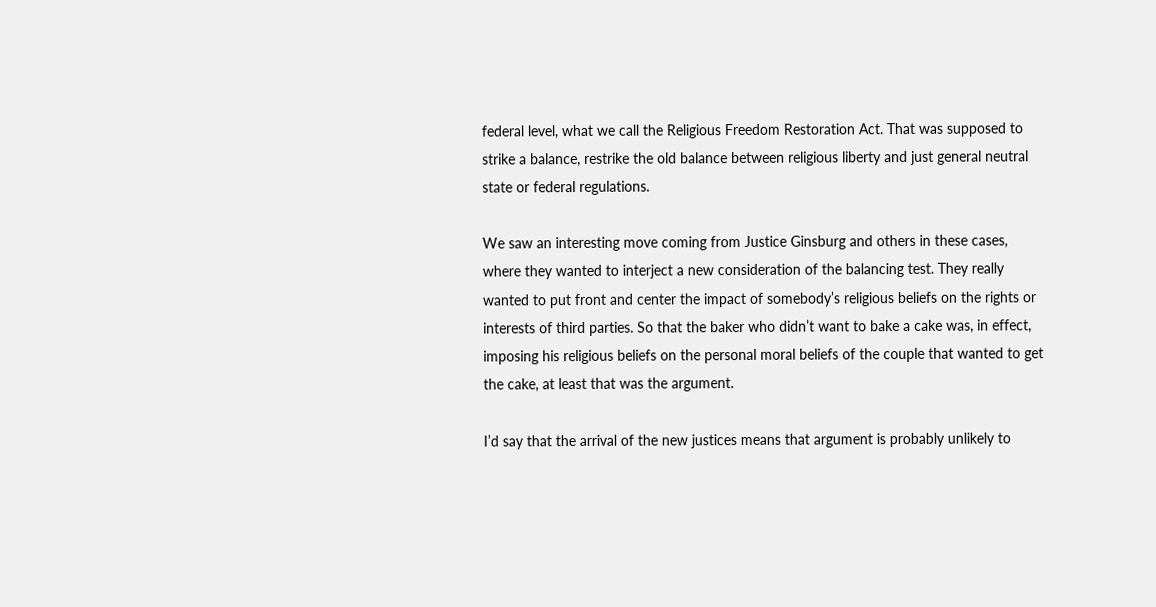federal level, what we call the Religious Freedom Restoration Act. That was supposed to strike a balance, restrike the old balance between religious liberty and just general neutral state or federal regulations.

We saw an interesting move coming from Justice Ginsburg and others in these cases, where they wanted to interject a new consideration of the balancing test. They really wanted to put front and center the impact of somebody’s religious beliefs on the rights or interests of third parties. So that the baker who didn’t want to bake a cake was, in effect, imposing his religious beliefs on the personal moral beliefs of the couple that wanted to get the cake, at least that was the argument.

I’d say that the arrival of the new justices means that argument is probably unlikely to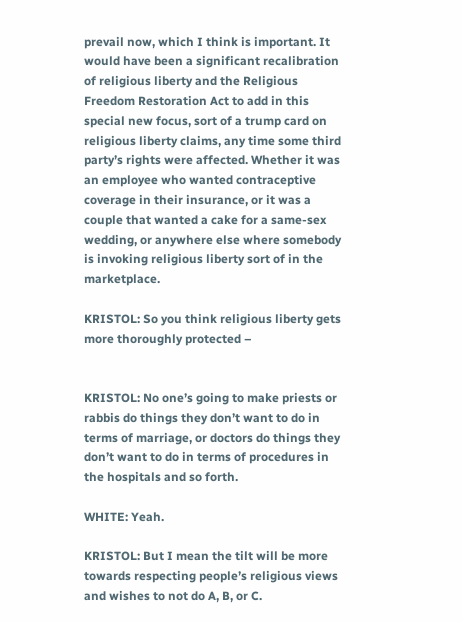prevail now, which I think is important. It would have been a significant recalibration of religious liberty and the Religious Freedom Restoration Act to add in this special new focus, sort of a trump card on religious liberty claims, any time some third party’s rights were affected. Whether it was an employee who wanted contraceptive coverage in their insurance, or it was a couple that wanted a cake for a same-sex wedding, or anywhere else where somebody is invoking religious liberty sort of in the marketplace.

KRISTOL: So you think religious liberty gets more thoroughly protected –


KRISTOL: No one’s going to make priests or rabbis do things they don’t want to do in terms of marriage, or doctors do things they don’t want to do in terms of procedures in the hospitals and so forth.

WHITE: Yeah.

KRISTOL: But I mean the tilt will be more towards respecting people’s religious views and wishes to not do A, B, or C.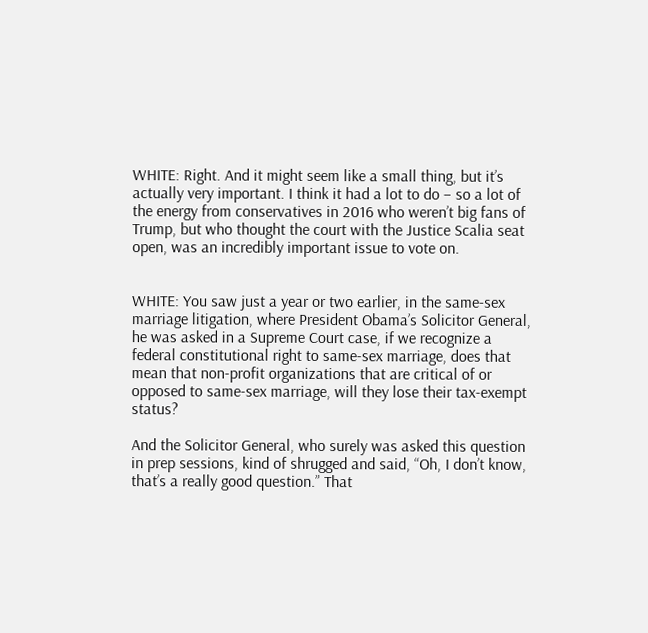WHITE: Right. And it might seem like a small thing, but it’s actually very important. I think it had a lot to do – so a lot of the energy from conservatives in 2016 who weren’t big fans of Trump, but who thought the court with the Justice Scalia seat open, was an incredibly important issue to vote on.


WHITE: You saw just a year or two earlier, in the same-sex marriage litigation, where President Obama’s Solicitor General, he was asked in a Supreme Court case, if we recognize a federal constitutional right to same-sex marriage, does that mean that non-profit organizations that are critical of or opposed to same-sex marriage, will they lose their tax-exempt status?

And the Solicitor General, who surely was asked this question in prep sessions, kind of shrugged and said, “Oh, I don’t know, that’s a really good question.” That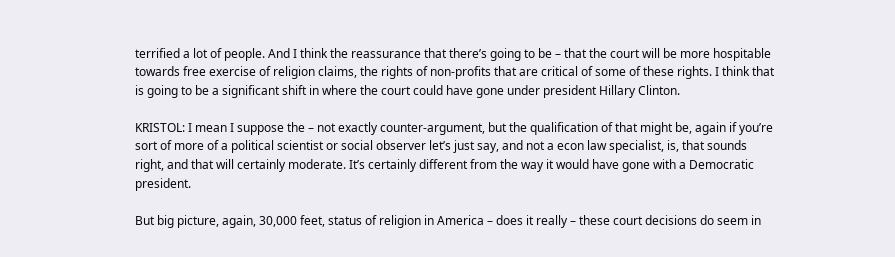terrified a lot of people. And I think the reassurance that there’s going to be – that the court will be more hospitable towards free exercise of religion claims, the rights of non-profits that are critical of some of these rights. I think that is going to be a significant shift in where the court could have gone under president Hillary Clinton.

KRISTOL: I mean I suppose the – not exactly counter-argument, but the qualification of that might be, again if you’re sort of more of a political scientist or social observer let’s just say, and not a econ law specialist, is, that sounds right, and that will certainly moderate. It’s certainly different from the way it would have gone with a Democratic president.

But big picture, again, 30,000 feet, status of religion in America – does it really – these court decisions do seem in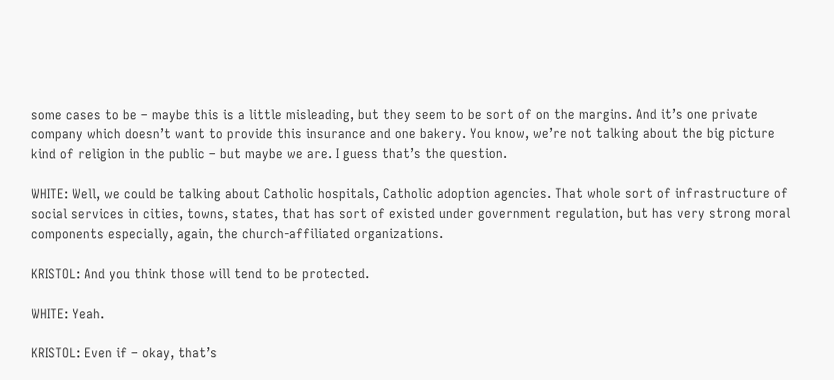some cases to be – maybe this is a little misleading, but they seem to be sort of on the margins. And it’s one private company which doesn’t want to provide this insurance and one bakery. You know, we’re not talking about the big picture kind of religion in the public – but maybe we are. I guess that’s the question.

WHITE: Well, we could be talking about Catholic hospitals, Catholic adoption agencies. That whole sort of infrastructure of social services in cities, towns, states, that has sort of existed under government regulation, but has very strong moral components especially, again, the church-affiliated organizations.

KRISTOL: And you think those will tend to be protected.

WHITE: Yeah.

KRISTOL: Even if – okay, that’s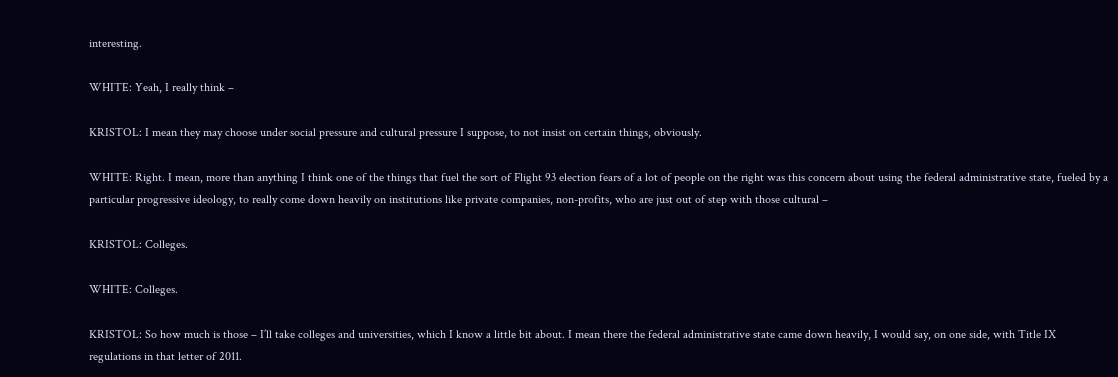interesting.

WHITE: Yeah, I really think –

KRISTOL: I mean they may choose under social pressure and cultural pressure I suppose, to not insist on certain things, obviously.

WHITE: Right. I mean, more than anything I think one of the things that fuel the sort of Flight 93 election fears of a lot of people on the right was this concern about using the federal administrative state, fueled by a particular progressive ideology, to really come down heavily on institutions like private companies, non-profits, who are just out of step with those cultural –

KRISTOL: Colleges.

WHITE: Colleges.

KRISTOL: So how much is those – I’ll take colleges and universities, which I know a little bit about. I mean there the federal administrative state came down heavily, I would say, on one side, with Title IX regulations in that letter of 2011.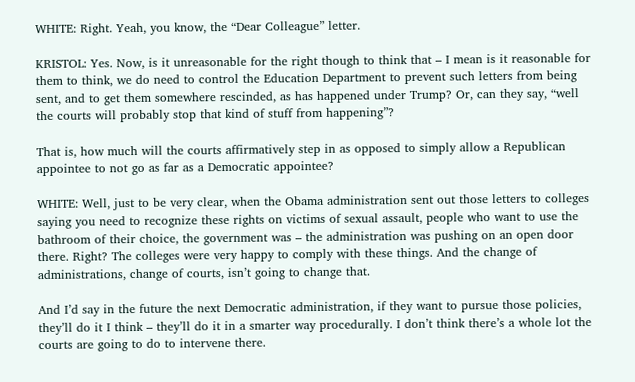WHITE: Right. Yeah, you know, the “Dear Colleague” letter.

KRISTOL: Yes. Now, is it unreasonable for the right though to think that – I mean is it reasonable for them to think, we do need to control the Education Department to prevent such letters from being sent, and to get them somewhere rescinded, as has happened under Trump? Or, can they say, “well the courts will probably stop that kind of stuff from happening”?

That is, how much will the courts affirmatively step in as opposed to simply allow a Republican appointee to not go as far as a Democratic appointee?

WHITE: Well, just to be very clear, when the Obama administration sent out those letters to colleges saying you need to recognize these rights on victims of sexual assault, people who want to use the bathroom of their choice, the government was – the administration was pushing on an open door there. Right? The colleges were very happy to comply with these things. And the change of administrations, change of courts, isn’t going to change that.

And I’d say in the future the next Democratic administration, if they want to pursue those policies, they’ll do it I think – they’ll do it in a smarter way procedurally. I don’t think there’s a whole lot the courts are going to do to intervene there.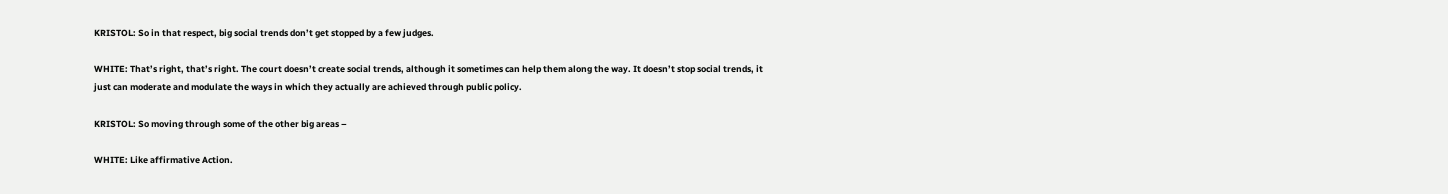KRISTOL: So in that respect, big social trends don’t get stopped by a few judges.

WHITE: That’s right, that’s right. The court doesn’t create social trends, although it sometimes can help them along the way. It doesn’t stop social trends, it just can moderate and modulate the ways in which they actually are achieved through public policy.

KRISTOL: So moving through some of the other big areas –

WHITE: Like affirmative Action.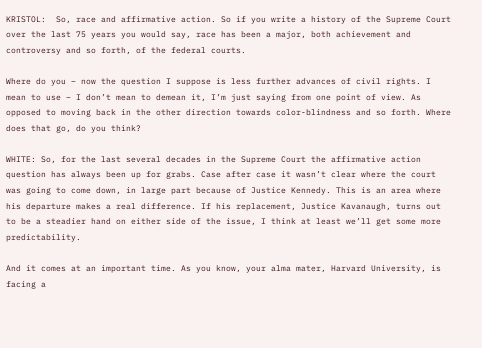KRISTOL:  So, race and affirmative action. So if you write a history of the Supreme Court over the last 75 years you would say, race has been a major, both achievement and controversy and so forth, of the federal courts.

Where do you – now the question I suppose is less further advances of civil rights. I mean to use – I don’t mean to demean it, I’m just saying from one point of view. As opposed to moving back in the other direction towards color-blindness and so forth. Where does that go, do you think?

WHITE: So, for the last several decades in the Supreme Court the affirmative action question has always been up for grabs. Case after case it wasn’t clear where the court was going to come down, in large part because of Justice Kennedy. This is an area where his departure makes a real difference. If his replacement, Justice Kavanaugh, turns out to be a steadier hand on either side of the issue, I think at least we’ll get some more predictability.

And it comes at an important time. As you know, your alma mater, Harvard University, is facing a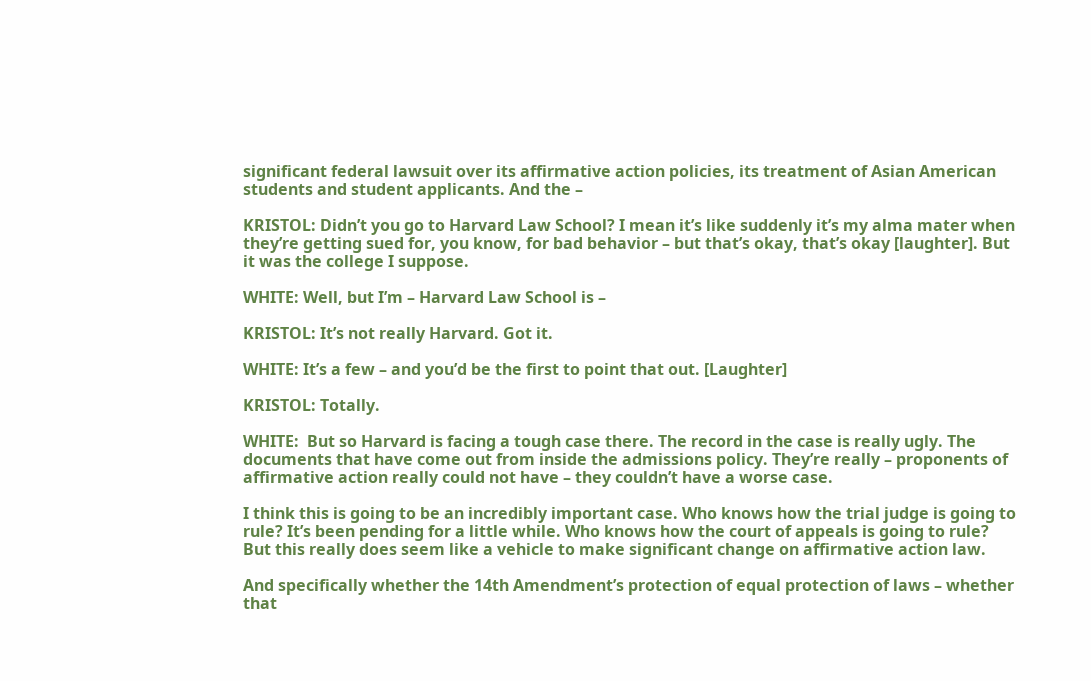significant federal lawsuit over its affirmative action policies, its treatment of Asian American students and student applicants. And the –

KRISTOL: Didn’t you go to Harvard Law School? I mean it’s like suddenly it’s my alma mater when they’re getting sued for, you know, for bad behavior – but that’s okay, that’s okay [laughter]. But it was the college I suppose.

WHITE: Well, but I’m – Harvard Law School is –

KRISTOL: It’s not really Harvard. Got it.

WHITE: It’s a few – and you’d be the first to point that out. [Laughter]

KRISTOL: Totally.

WHITE:  But so Harvard is facing a tough case there. The record in the case is really ugly. The documents that have come out from inside the admissions policy. They’re really – proponents of affirmative action really could not have – they couldn’t have a worse case.

I think this is going to be an incredibly important case. Who knows how the trial judge is going to rule? It’s been pending for a little while. Who knows how the court of appeals is going to rule? But this really does seem like a vehicle to make significant change on affirmative action law.

And specifically whether the 14th Amendment’s protection of equal protection of laws – whether that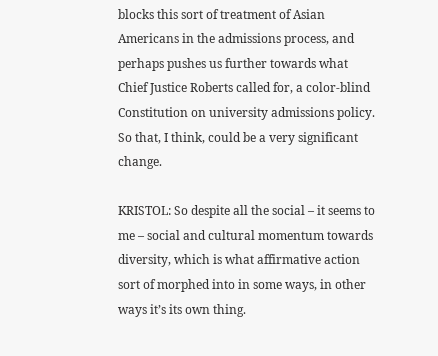blocks this sort of treatment of Asian Americans in the admissions process, and perhaps pushes us further towards what Chief Justice Roberts called for, a color-blind Constitution on university admissions policy. So that, I think, could be a very significant change.

KRISTOL: So despite all the social – it seems to me – social and cultural momentum towards diversity, which is what affirmative action sort of morphed into in some ways, in other ways it’s its own thing.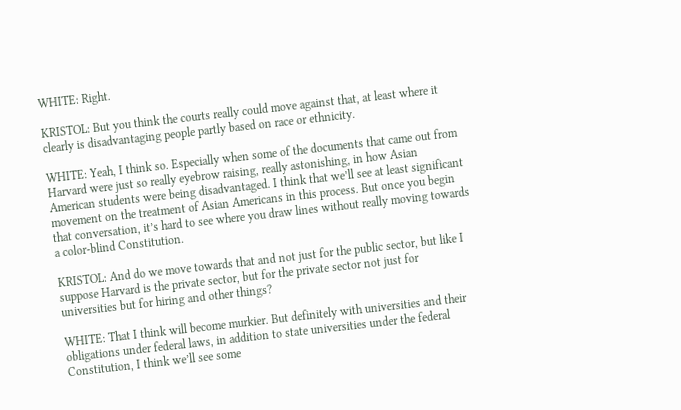WHITE: Right.

KRISTOL: But you think the courts really could move against that, at least where it clearly is disadvantaging people partly based on race or ethnicity.

WHITE: Yeah, I think so. Especially when some of the documents that came out from Harvard were just so really eyebrow raising, really astonishing, in how Asian American students were being disadvantaged. I think that we’ll see at least significant movement on the treatment of Asian Americans in this process. But once you begin that conversation, it’s hard to see where you draw lines without really moving towards a color-blind Constitution.

KRISTOL: And do we move towards that and not just for the public sector, but like I suppose Harvard is the private sector, but for the private sector not just for universities but for hiring and other things?

WHITE: That I think will become murkier. But definitely with universities and their obligations under federal laws, in addition to state universities under the federal Constitution, I think we’ll see some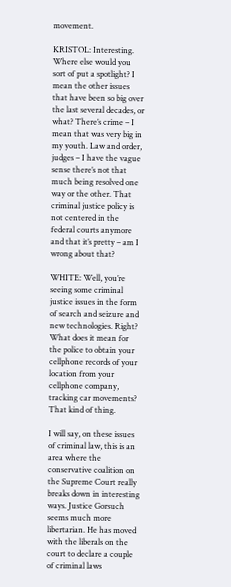movement.

KRISTOL: Interesting. Where else would you sort of put a spotlight? I mean the other issues that have been so big over the last several decades, or what? There’s crime – I mean that was very big in my youth. Law and order, judges – I have the vague sense there’s not that much being resolved one way or the other. That criminal justice policy is not centered in the federal courts anymore and that it’s pretty – am I wrong about that?

WHITE: Well, you’re seeing some criminal justice issues in the form of search and seizure and new technologies. Right? What does it mean for the police to obtain your cellphone records of your location from your cellphone company, tracking car movements? That kind of thing.

I will say, on these issues of criminal law, this is an area where the conservative coalition on the Supreme Court really breaks down in interesting ways. Justice Gorsuch seems much more libertarian. He has moved with the liberals on the court to declare a couple of criminal laws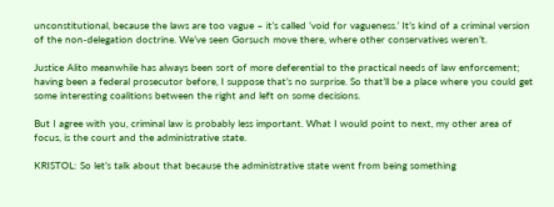unconstitutional, because the laws are too vague – it’s called ‘void for vagueness.’ It’s kind of a criminal version of the non-delegation doctrine. We’ve seen Gorsuch move there, where other conservatives weren’t.

Justice Alito meanwhile has always been sort of more deferential to the practical needs of law enforcement; having been a federal prosecutor before, I suppose that’s no surprise. So that’ll be a place where you could get some interesting coalitions between the right and left on some decisions.

But I agree with you, criminal law is probably less important. What I would point to next, my other area of focus, is the court and the administrative state.

KRISTOL: So let’s talk about that because the administrative state went from being something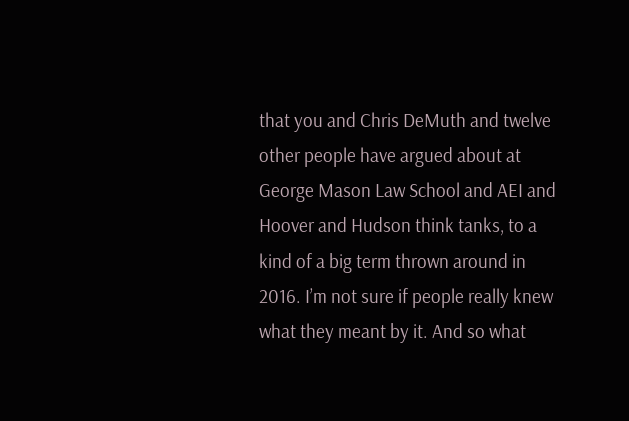that you and Chris DeMuth and twelve other people have argued about at George Mason Law School and AEI and Hoover and Hudson think tanks, to a kind of a big term thrown around in 2016. I’m not sure if people really knew what they meant by it. And so what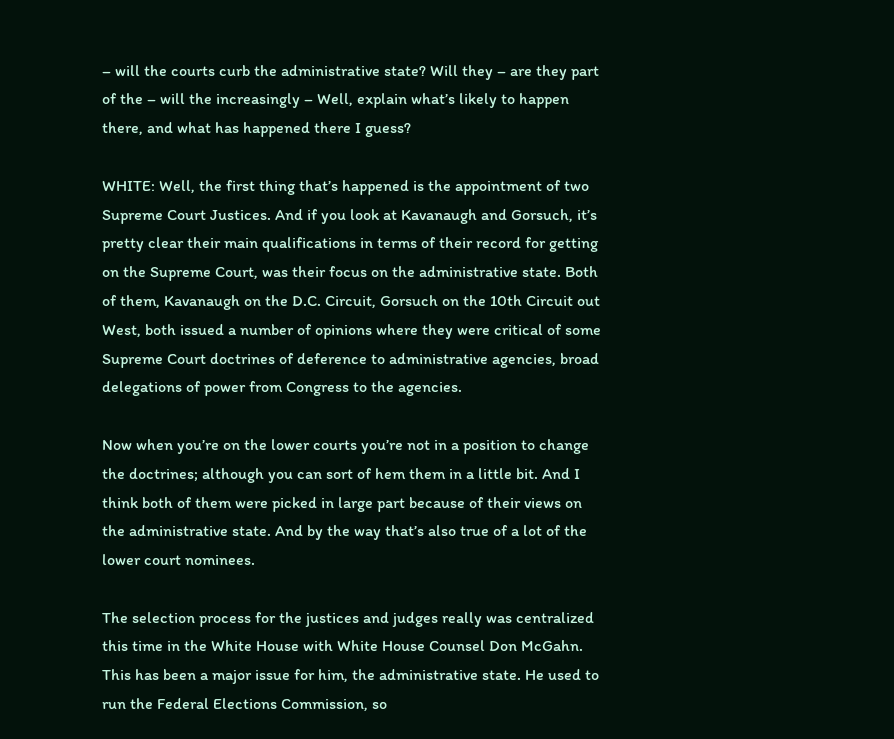– will the courts curb the administrative state? Will they – are they part of the – will the increasingly – Well, explain what’s likely to happen there, and what has happened there I guess?

WHITE: Well, the first thing that’s happened is the appointment of two Supreme Court Justices. And if you look at Kavanaugh and Gorsuch, it’s pretty clear their main qualifications in terms of their record for getting on the Supreme Court, was their focus on the administrative state. Both of them, Kavanaugh on the D.C. Circuit, Gorsuch on the 10th Circuit out West, both issued a number of opinions where they were critical of some Supreme Court doctrines of deference to administrative agencies, broad delegations of power from Congress to the agencies.

Now when you’re on the lower courts you’re not in a position to change the doctrines; although you can sort of hem them in a little bit. And I think both of them were picked in large part because of their views on the administrative state. And by the way that’s also true of a lot of the lower court nominees.

The selection process for the justices and judges really was centralized this time in the White House with White House Counsel Don McGahn. This has been a major issue for him, the administrative state. He used to run the Federal Elections Commission, so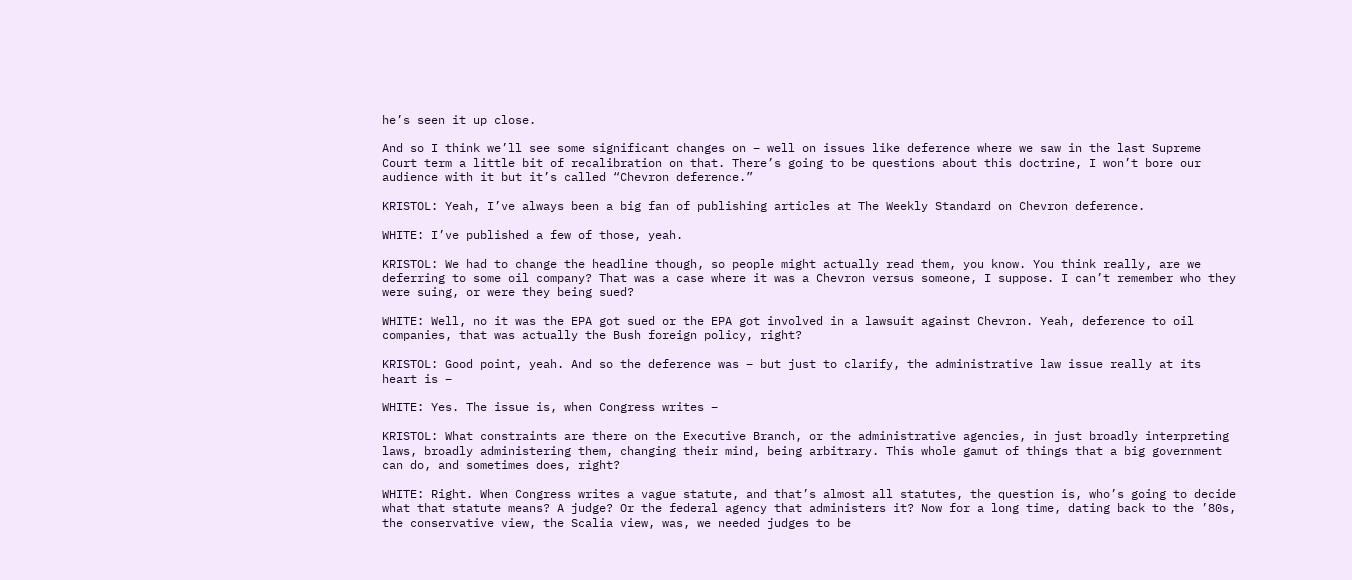he’s seen it up close.

And so I think we’ll see some significant changes on – well on issues like deference where we saw in the last Supreme Court term a little bit of recalibration on that. There’s going to be questions about this doctrine, I won’t bore our audience with it but it’s called “Chevron deference.”

KRISTOL: Yeah, I’ve always been a big fan of publishing articles at The Weekly Standard on Chevron deference.

WHITE: I’ve published a few of those, yeah.

KRISTOL: We had to change the headline though, so people might actually read them, you know. You think really, are we deferring to some oil company? That was a case where it was a Chevron versus someone, I suppose. I can’t remember who they were suing, or were they being sued?

WHITE: Well, no it was the EPA got sued or the EPA got involved in a lawsuit against Chevron. Yeah, deference to oil companies, that was actually the Bush foreign policy, right?

KRISTOL: Good point, yeah. And so the deference was – but just to clarify, the administrative law issue really at its heart is –

WHITE: Yes. The issue is, when Congress writes –

KRISTOL: What constraints are there on the Executive Branch, or the administrative agencies, in just broadly interpreting laws, broadly administering them, changing their mind, being arbitrary. This whole gamut of things that a big government can do, and sometimes does, right?

WHITE: Right. When Congress writes a vague statute, and that’s almost all statutes, the question is, who’s going to decide what that statute means? A judge? Or the federal agency that administers it? Now for a long time, dating back to the ’80s, the conservative view, the Scalia view, was, we needed judges to be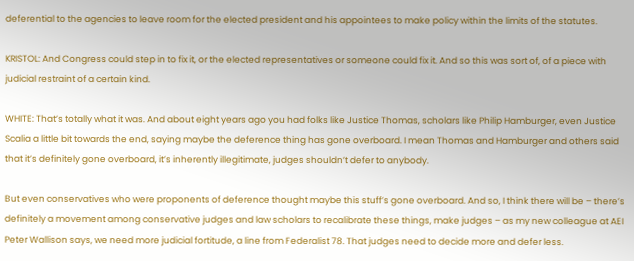deferential to the agencies to leave room for the elected president and his appointees to make policy within the limits of the statutes.

KRISTOL: And Congress could step in to fix it, or the elected representatives or someone could fix it. And so this was sort of, of a piece with judicial restraint of a certain kind.

WHITE: That’s totally what it was. And about eight years ago you had folks like Justice Thomas, scholars like Philip Hamburger, even Justice Scalia a little bit towards the end, saying maybe the deference thing has gone overboard. I mean Thomas and Hamburger and others said that it’s definitely gone overboard, it’s inherently illegitimate, judges shouldn’t defer to anybody.

But even conservatives who were proponents of deference thought maybe this stuff’s gone overboard. And so, I think there will be – there’s definitely a movement among conservative judges and law scholars to recalibrate these things, make judges – as my new colleague at AEI Peter Wallison says, we need more judicial fortitude, a line from Federalist 78. That judges need to decide more and defer less.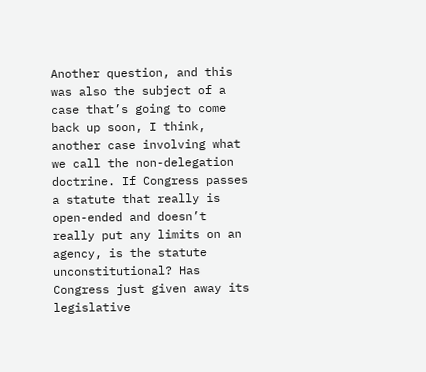Another question, and this was also the subject of a case that’s going to come back up soon, I think, another case involving what we call the non-delegation doctrine. If Congress passes a statute that really is open-ended and doesn’t really put any limits on an agency, is the statute unconstitutional? Has Congress just given away its legislative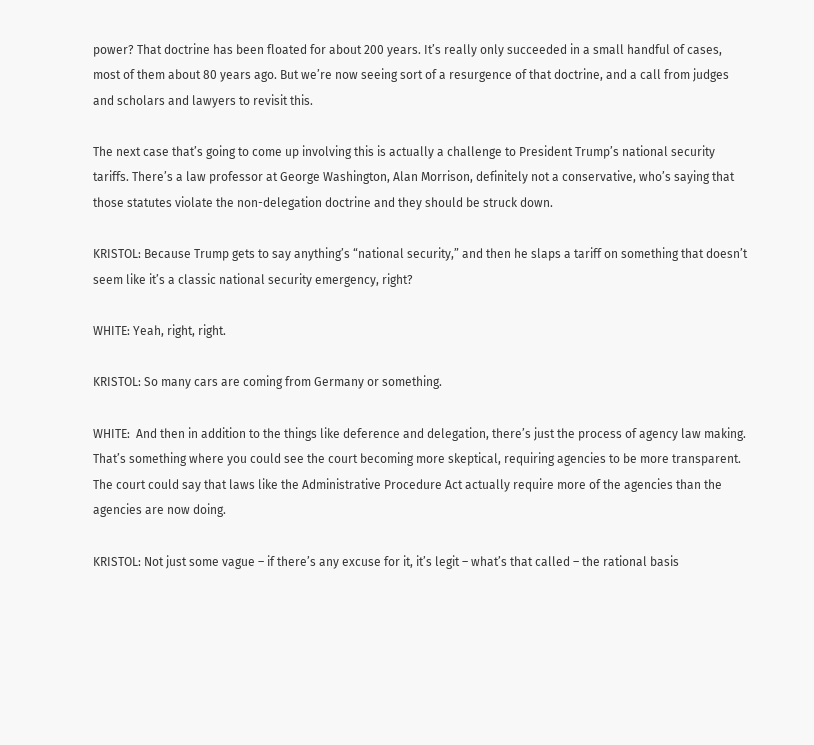power? That doctrine has been floated for about 200 years. It’s really only succeeded in a small handful of cases, most of them about 80 years ago. But we’re now seeing sort of a resurgence of that doctrine, and a call from judges and scholars and lawyers to revisit this.

The next case that’s going to come up involving this is actually a challenge to President Trump’s national security tariffs. There’s a law professor at George Washington, Alan Morrison, definitely not a conservative, who’s saying that those statutes violate the non-delegation doctrine and they should be struck down.

KRISTOL: Because Trump gets to say anything’s “national security,” and then he slaps a tariff on something that doesn’t seem like it’s a classic national security emergency, right?

WHITE: Yeah, right, right.

KRISTOL: So many cars are coming from Germany or something.

WHITE:  And then in addition to the things like deference and delegation, there’s just the process of agency law making. That’s something where you could see the court becoming more skeptical, requiring agencies to be more transparent. The court could say that laws like the Administrative Procedure Act actually require more of the agencies than the agencies are now doing.

KRISTOL: Not just some vague – if there’s any excuse for it, it’s legit – what’s that called – the rational basis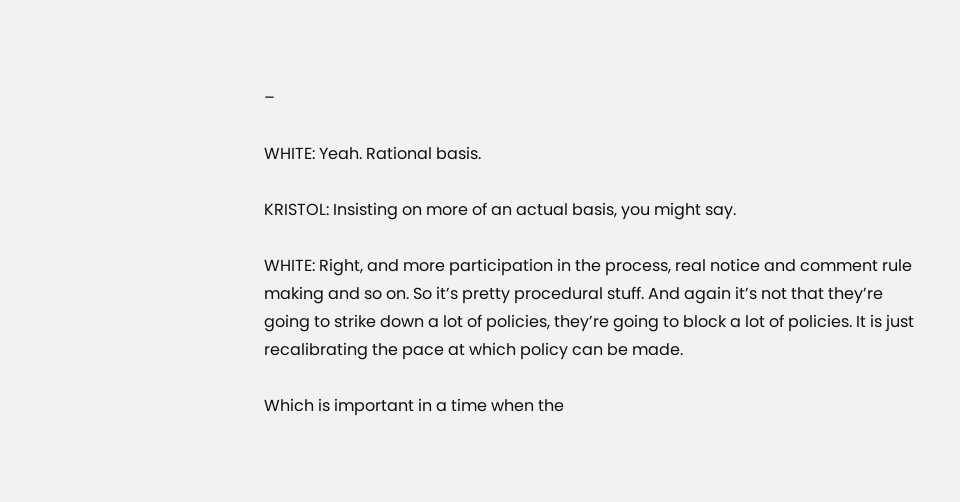–

WHITE: Yeah. Rational basis.

KRISTOL: Insisting on more of an actual basis, you might say.

WHITE: Right, and more participation in the process, real notice and comment rule making and so on. So it’s pretty procedural stuff. And again it’s not that they’re going to strike down a lot of policies, they’re going to block a lot of policies. It is just recalibrating the pace at which policy can be made.

Which is important in a time when the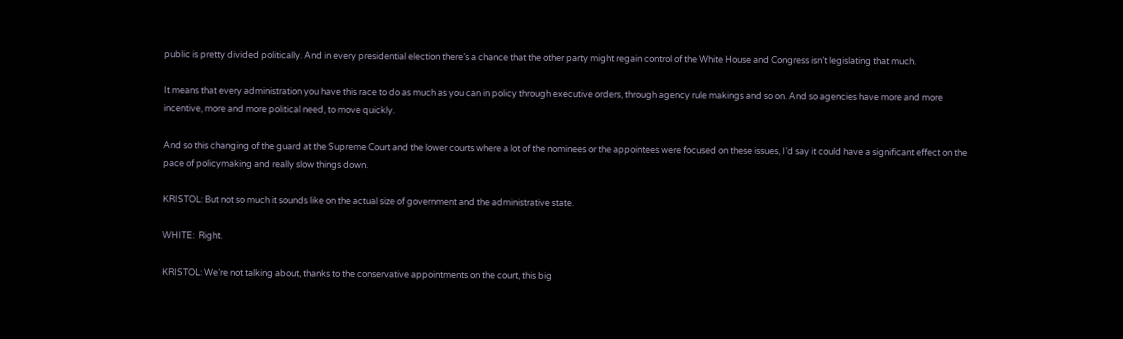public is pretty divided politically. And in every presidential election there’s a chance that the other party might regain control of the White House and Congress isn’t legislating that much.

It means that every administration you have this race to do as much as you can in policy through executive orders, through agency rule makings and so on. And so agencies have more and more incentive, more and more political need, to move quickly.

And so this changing of the guard at the Supreme Court and the lower courts where a lot of the nominees or the appointees were focused on these issues, I’d say it could have a significant effect on the pace of policymaking and really slow things down.

KRISTOL: But not so much it sounds like on the actual size of government and the administrative state.

WHITE:  Right.

KRISTOL: We’re not talking about, thanks to the conservative appointments on the court, this big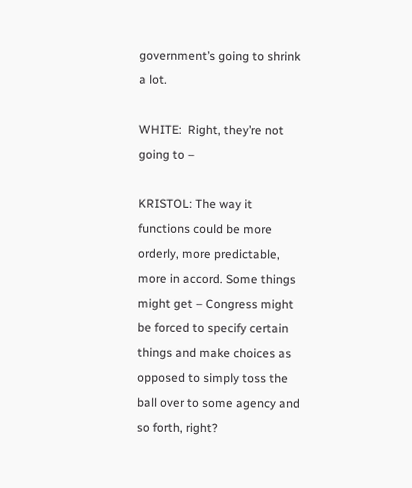government’s going to shrink a lot.

WHITE:  Right, they’re not going to –

KRISTOL: The way it functions could be more orderly, more predictable, more in accord. Some things might get – Congress might be forced to specify certain things and make choices as opposed to simply toss the ball over to some agency and so forth, right?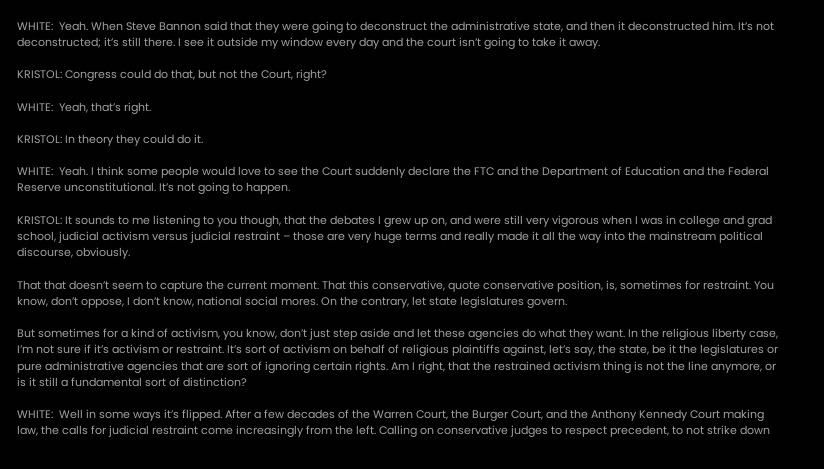WHITE:  Yeah. When Steve Bannon said that they were going to deconstruct the administrative state, and then it deconstructed him. It’s not deconstructed; it’s still there. I see it outside my window every day and the court isn’t going to take it away.

KRISTOL: Congress could do that, but not the Court, right?

WHITE:  Yeah, that’s right.

KRISTOL: In theory they could do it.

WHITE:  Yeah. I think some people would love to see the Court suddenly declare the FTC and the Department of Education and the Federal Reserve unconstitutional. It’s not going to happen.

KRISTOL: It sounds to me listening to you though, that the debates I grew up on, and were still very vigorous when I was in college and grad school, judicial activism versus judicial restraint – those are very huge terms and really made it all the way into the mainstream political discourse, obviously.

That that doesn’t seem to capture the current moment. That this conservative, quote conservative position, is, sometimes for restraint. You know, don’t oppose, I don’t know, national social mores. On the contrary, let state legislatures govern.

But sometimes for a kind of activism, you know, don’t just step aside and let these agencies do what they want. In the religious liberty case, I’m not sure if it’s activism or restraint. It’s sort of activism on behalf of religious plaintiffs against, let’s say, the state, be it the legislatures or pure administrative agencies that are sort of ignoring certain rights. Am I right, that the restrained activism thing is not the line anymore, or is it still a fundamental sort of distinction?

WHITE:  Well in some ways it’s flipped. After a few decades of the Warren Court, the Burger Court, and the Anthony Kennedy Court making law, the calls for judicial restraint come increasingly from the left. Calling on conservative judges to respect precedent, to not strike down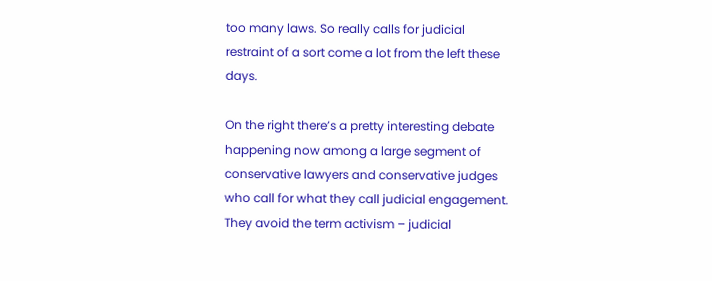too many laws. So really calls for judicial restraint of a sort come a lot from the left these days.

On the right there’s a pretty interesting debate happening now among a large segment of conservative lawyers and conservative judges who call for what they call judicial engagement. They avoid the term activism – judicial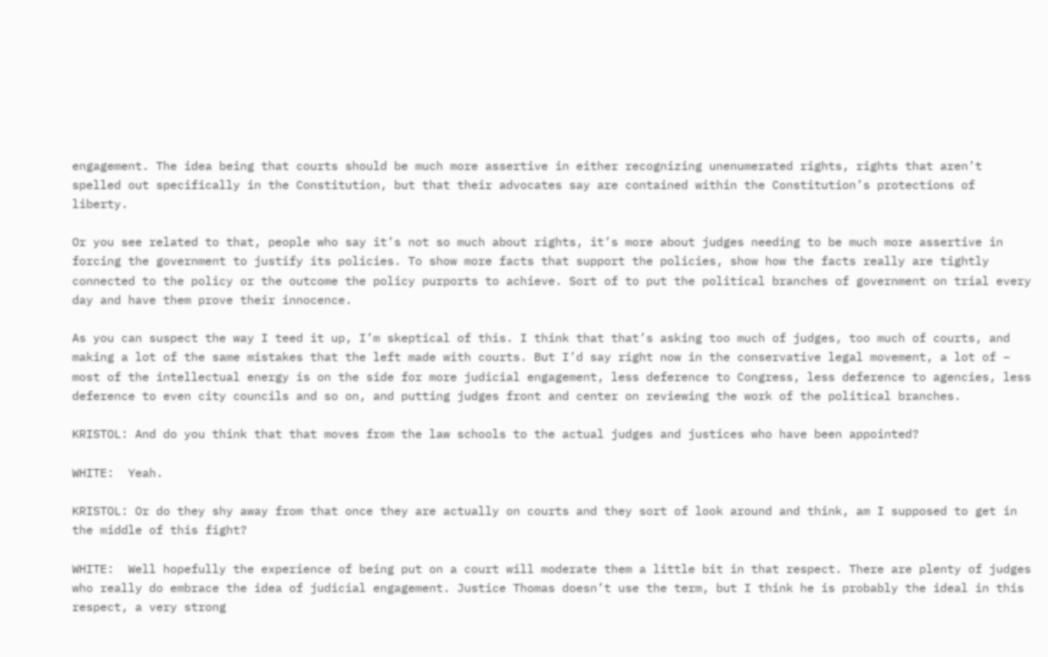engagement. The idea being that courts should be much more assertive in either recognizing unenumerated rights, rights that aren’t spelled out specifically in the Constitution, but that their advocates say are contained within the Constitution’s protections of liberty.

Or you see related to that, people who say it’s not so much about rights, it’s more about judges needing to be much more assertive in forcing the government to justify its policies. To show more facts that support the policies, show how the facts really are tightly connected to the policy or the outcome the policy purports to achieve. Sort of to put the political branches of government on trial every day and have them prove their innocence.

As you can suspect the way I teed it up, I’m skeptical of this. I think that that’s asking too much of judges, too much of courts, and making a lot of the same mistakes that the left made with courts. But I’d say right now in the conservative legal movement, a lot of – most of the intellectual energy is on the side for more judicial engagement, less deference to Congress, less deference to agencies, less deference to even city councils and so on, and putting judges front and center on reviewing the work of the political branches.

KRISTOL: And do you think that that moves from the law schools to the actual judges and justices who have been appointed?

WHITE:  Yeah.

KRISTOL: Or do they shy away from that once they are actually on courts and they sort of look around and think, am I supposed to get in the middle of this fight?

WHITE:  Well hopefully the experience of being put on a court will moderate them a little bit in that respect. There are plenty of judges who really do embrace the idea of judicial engagement. Justice Thomas doesn’t use the term, but I think he is probably the ideal in this respect, a very strong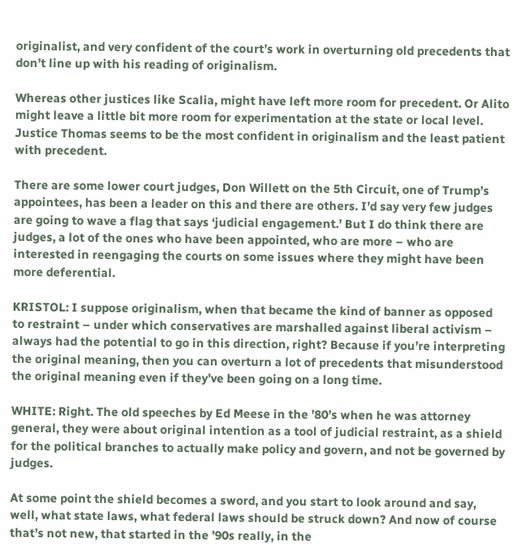originalist, and very confident of the court’s work in overturning old precedents that don’t line up with his reading of originalism.

Whereas other justices like Scalia, might have left more room for precedent. Or Alito might leave a little bit more room for experimentation at the state or local level. Justice Thomas seems to be the most confident in originalism and the least patient with precedent.

There are some lower court judges, Don Willett on the 5th Circuit, one of Trump’s appointees, has been a leader on this and there are others. I’d say very few judges are going to wave a flag that says ‘judicial engagement.’ But I do think there are judges, a lot of the ones who have been appointed, who are more – who are interested in reengaging the courts on some issues where they might have been more deferential.

KRISTOL: I suppose originalism, when that became the kind of banner as opposed to restraint – under which conservatives are marshalled against liberal activism – always had the potential to go in this direction, right? Because if you’re interpreting the original meaning, then you can overturn a lot of precedents that misunderstood the original meaning even if they’ve been going on a long time.

WHITE: Right. The old speeches by Ed Meese in the ’80’s when he was attorney general, they were about original intention as a tool of judicial restraint, as a shield for the political branches to actually make policy and govern, and not be governed by judges.

At some point the shield becomes a sword, and you start to look around and say, well, what state laws, what federal laws should be struck down? And now of course that’s not new, that started in the ’90s really, in the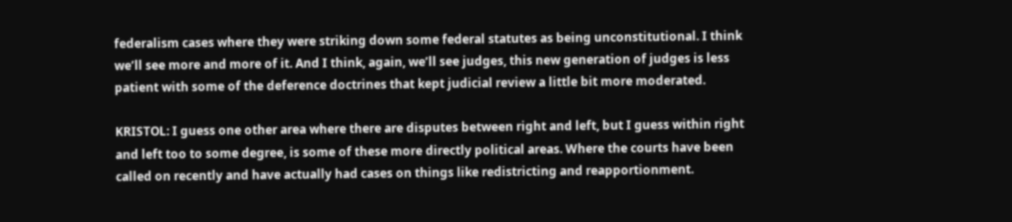federalism cases where they were striking down some federal statutes as being unconstitutional. I think we’ll see more and more of it. And I think, again, we’ll see judges, this new generation of judges is less patient with some of the deference doctrines that kept judicial review a little bit more moderated.

KRISTOL: I guess one other area where there are disputes between right and left, but I guess within right and left too to some degree, is some of these more directly political areas. Where the courts have been called on recently and have actually had cases on things like redistricting and reapportionment.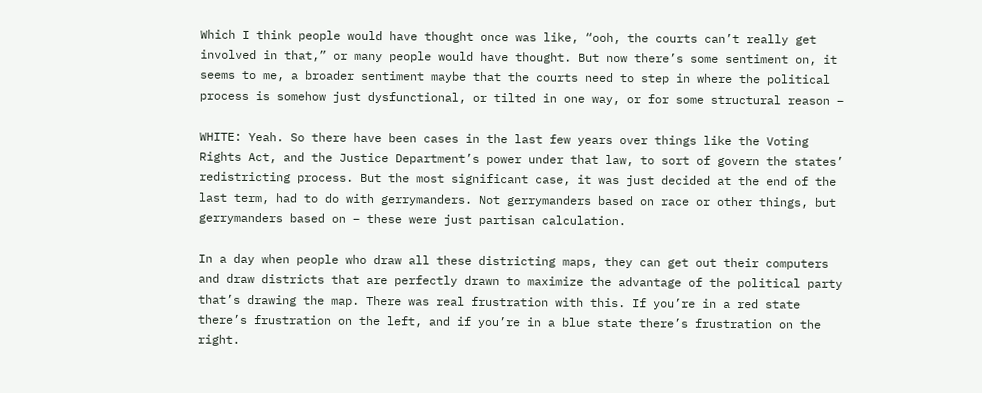Which I think people would have thought once was like, “ooh, the courts can’t really get involved in that,” or many people would have thought. But now there’s some sentiment on, it seems to me, a broader sentiment maybe that the courts need to step in where the political process is somehow just dysfunctional, or tilted in one way, or for some structural reason –

WHITE: Yeah. So there have been cases in the last few years over things like the Voting Rights Act, and the Justice Department’s power under that law, to sort of govern the states’ redistricting process. But the most significant case, it was just decided at the end of the last term, had to do with gerrymanders. Not gerrymanders based on race or other things, but gerrymanders based on – these were just partisan calculation.

In a day when people who draw all these districting maps, they can get out their computers and draw districts that are perfectly drawn to maximize the advantage of the political party that’s drawing the map. There was real frustration with this. If you’re in a red state there’s frustration on the left, and if you’re in a blue state there’s frustration on the right.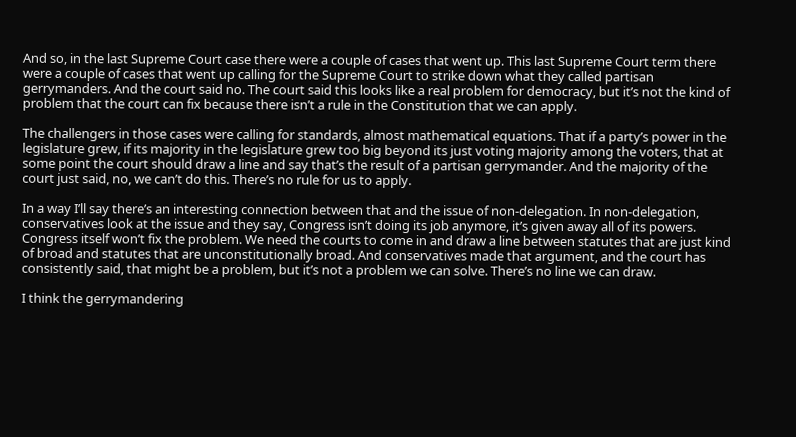And so, in the last Supreme Court case there were a couple of cases that went up. This last Supreme Court term there were a couple of cases that went up calling for the Supreme Court to strike down what they called partisan gerrymanders. And the court said no. The court said this looks like a real problem for democracy, but it’s not the kind of problem that the court can fix because there isn’t a rule in the Constitution that we can apply.

The challengers in those cases were calling for standards, almost mathematical equations. That if a party’s power in the legislature grew, if its majority in the legislature grew too big beyond its just voting majority among the voters, that at some point the court should draw a line and say that’s the result of a partisan gerrymander. And the majority of the court just said, no, we can’t do this. There’s no rule for us to apply.

In a way I’ll say there’s an interesting connection between that and the issue of non-delegation. In non-delegation, conservatives look at the issue and they say, Congress isn’t doing its job anymore, it’s given away all of its powers. Congress itself won’t fix the problem. We need the courts to come in and draw a line between statutes that are just kind of broad and statutes that are unconstitutionally broad. And conservatives made that argument, and the court has consistently said, that might be a problem, but it’s not a problem we can solve. There’s no line we can draw.

I think the gerrymandering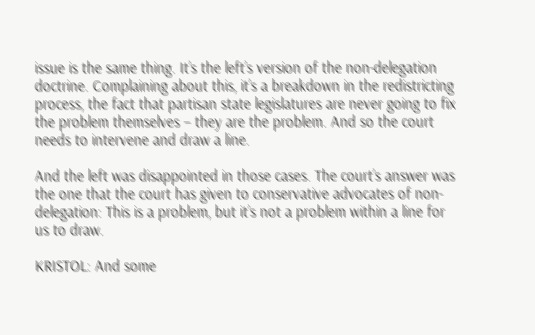issue is the same thing. It’s the left’s version of the non-delegation doctrine. Complaining about this, it’s a breakdown in the redistricting process, the fact that partisan state legislatures are never going to fix the problem themselves – they are the problem. And so the court needs to intervene and draw a line.

And the left was disappointed in those cases. The court’s answer was the one that the court has given to conservative advocates of non-delegation: This is a problem, but it’s not a problem within a line for us to draw.

KRISTOL: And some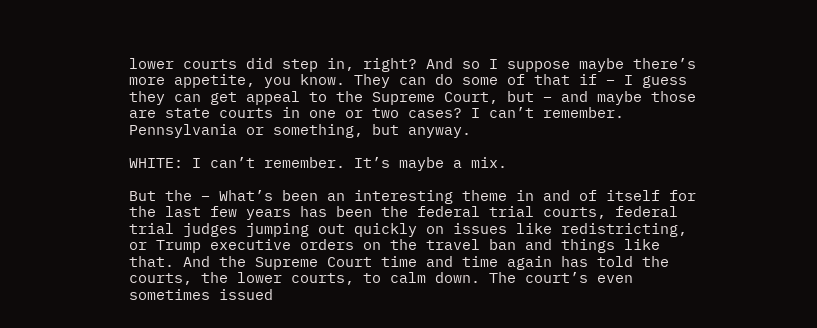lower courts did step in, right? And so I suppose maybe there’s more appetite, you know. They can do some of that if – I guess they can get appeal to the Supreme Court, but – and maybe those are state courts in one or two cases? I can’t remember. Pennsylvania or something, but anyway.

WHITE: I can’t remember. It’s maybe a mix.

But the – What’s been an interesting theme in and of itself for the last few years has been the federal trial courts, federal trial judges jumping out quickly on issues like redistricting, or Trump executive orders on the travel ban and things like that. And the Supreme Court time and time again has told the courts, the lower courts, to calm down. The court’s even sometimes issued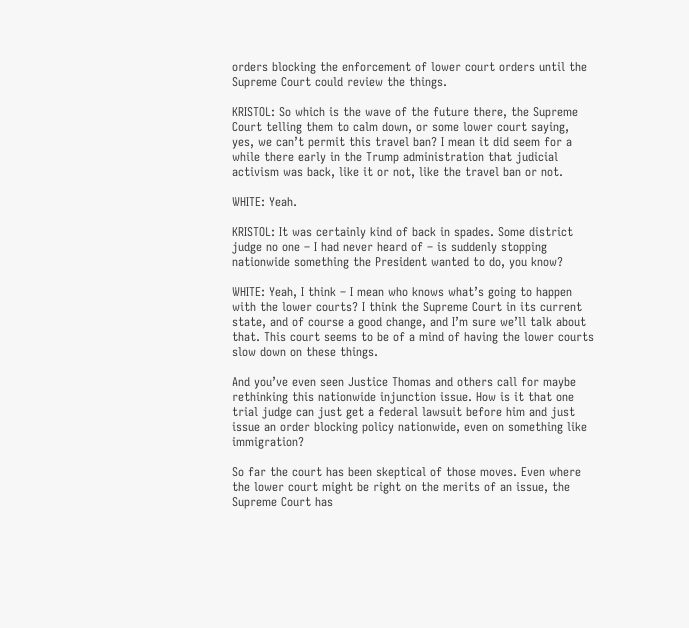orders blocking the enforcement of lower court orders until the Supreme Court could review the things.

KRISTOL: So which is the wave of the future there, the Supreme Court telling them to calm down, or some lower court saying, yes, we can’t permit this travel ban? I mean it did seem for a while there early in the Trump administration that judicial activism was back, like it or not, like the travel ban or not.

WHITE: Yeah.

KRISTOL: It was certainly kind of back in spades. Some district judge no one – I had never heard of – is suddenly stopping nationwide something the President wanted to do, you know?

WHITE: Yeah, I think – I mean who knows what’s going to happen with the lower courts? I think the Supreme Court in its current state, and of course a good change, and I’m sure we’ll talk about that. This court seems to be of a mind of having the lower courts slow down on these things.

And you’ve even seen Justice Thomas and others call for maybe rethinking this nationwide injunction issue. How is it that one trial judge can just get a federal lawsuit before him and just issue an order blocking policy nationwide, even on something like immigration?

So far the court has been skeptical of those moves. Even where the lower court might be right on the merits of an issue, the Supreme Court has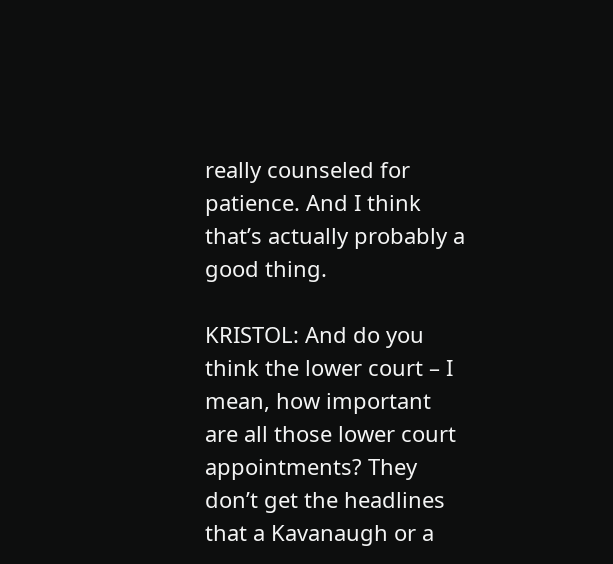really counseled for patience. And I think that’s actually probably a good thing.

KRISTOL: And do you think the lower court – I mean, how important are all those lower court appointments? They don’t get the headlines that a Kavanaugh or a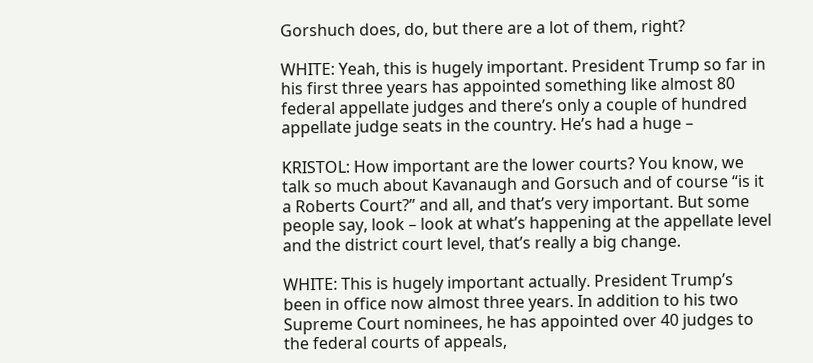Gorshuch does, do, but there are a lot of them, right?

WHITE: Yeah, this is hugely important. President Trump so far in his first three years has appointed something like almost 80 federal appellate judges and there’s only a couple of hundred appellate judge seats in the country. He’s had a huge –

KRISTOL: How important are the lower courts? You know, we talk so much about Kavanaugh and Gorsuch and of course “is it a Roberts Court?” and all, and that’s very important. But some people say, look – look at what’s happening at the appellate level and the district court level, that’s really a big change.

WHITE: This is hugely important actually. President Trump’s been in office now almost three years. In addition to his two Supreme Court nominees, he has appointed over 40 judges to the federal courts of appeals,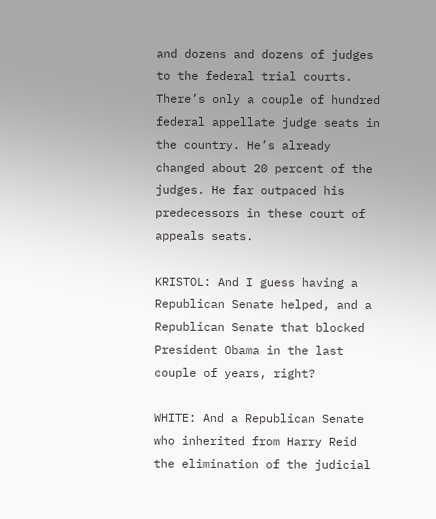and dozens and dozens of judges to the federal trial courts. There’s only a couple of hundred federal appellate judge seats in the country. He’s already changed about 20 percent of the judges. He far outpaced his predecessors in these court of appeals seats.

KRISTOL: And I guess having a Republican Senate helped, and a Republican Senate that blocked President Obama in the last couple of years, right?

WHITE: And a Republican Senate who inherited from Harry Reid the elimination of the judicial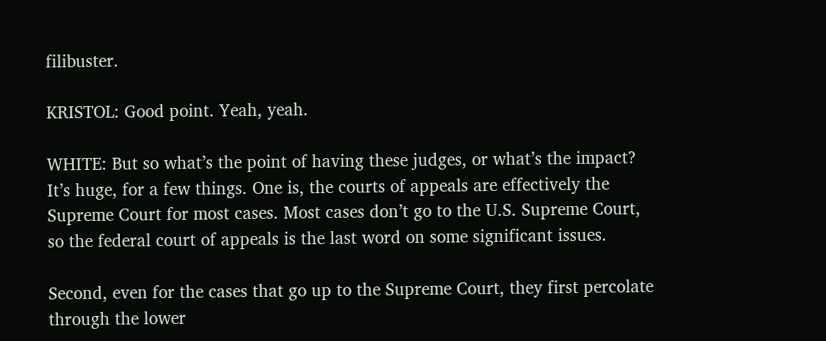filibuster.

KRISTOL: Good point. Yeah, yeah.

WHITE: But so what’s the point of having these judges, or what’s the impact? It’s huge, for a few things. One is, the courts of appeals are effectively the Supreme Court for most cases. Most cases don’t go to the U.S. Supreme Court, so the federal court of appeals is the last word on some significant issues.

Second, even for the cases that go up to the Supreme Court, they first percolate through the lower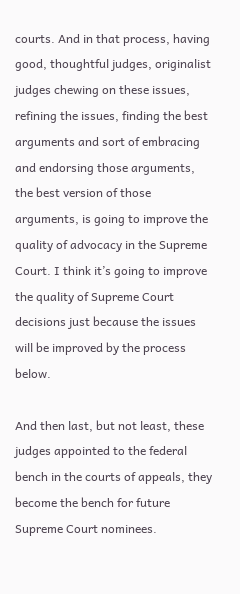courts. And in that process, having good, thoughtful judges, originalist judges chewing on these issues, refining the issues, finding the best arguments and sort of embracing and endorsing those arguments, the best version of those arguments, is going to improve the quality of advocacy in the Supreme Court. I think it’s going to improve the quality of Supreme Court decisions just because the issues will be improved by the process below.

And then last, but not least, these judges appointed to the federal bench in the courts of appeals, they become the bench for future Supreme Court nominees.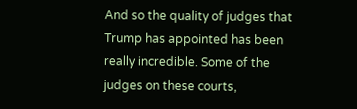And so the quality of judges that Trump has appointed has been really incredible. Some of the judges on these courts,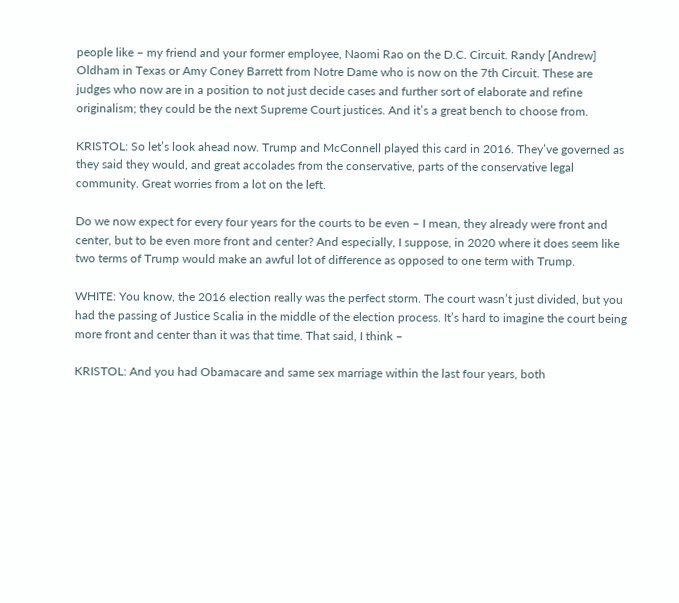people like – my friend and your former employee, Naomi Rao on the D.C. Circuit. Randy [Andrew] Oldham in Texas or Amy Coney Barrett from Notre Dame who is now on the 7th Circuit. These are judges who now are in a position to not just decide cases and further sort of elaborate and refine originalism; they could be the next Supreme Court justices. And it’s a great bench to choose from.

KRISTOL: So let’s look ahead now. Trump and McConnell played this card in 2016. They’ve governed as they said they would, and great accolades from the conservative, parts of the conservative legal community. Great worries from a lot on the left.

Do we now expect for every four years for the courts to be even – I mean, they already were front and center, but to be even more front and center? And especially, I suppose, in 2020 where it does seem like two terms of Trump would make an awful lot of difference as opposed to one term with Trump.

WHITE: You know, the 2016 election really was the perfect storm. The court wasn’t just divided, but you had the passing of Justice Scalia in the middle of the election process. It’s hard to imagine the court being more front and center than it was that time. That said, I think –

KRISTOL: And you had Obamacare and same sex marriage within the last four years, both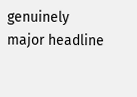genuinely major headline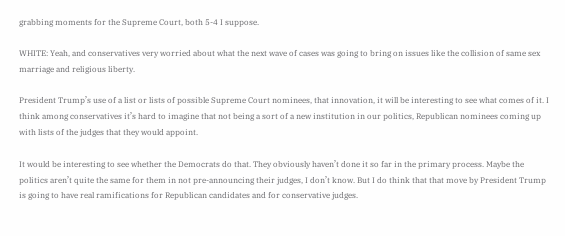grabbing moments for the Supreme Court, both 5-4 I suppose.

WHITE: Yeah, and conservatives very worried about what the next wave of cases was going to bring on issues like the collision of same sex marriage and religious liberty.

President Trump’s use of a list or lists of possible Supreme Court nominees, that innovation, it will be interesting to see what comes of it. I think among conservatives it’s hard to imagine that not being a sort of a new institution in our politics, Republican nominees coming up with lists of the judges that they would appoint.

It would be interesting to see whether the Democrats do that. They obviously haven’t done it so far in the primary process. Maybe the politics aren’t quite the same for them in not pre-announcing their judges, I don’t know. But I do think that that move by President Trump is going to have real ramifications for Republican candidates and for conservative judges.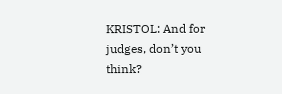KRISTOL: And for judges, don’t you think?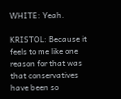WHITE: Yeah.

KRISTOL: Because it feels to me like one reason for that was that conservatives have been so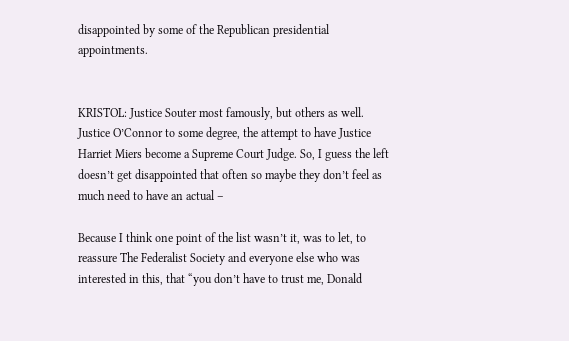disappointed by some of the Republican presidential appointments.


KRISTOL: Justice Souter most famously, but others as well. Justice O’Connor to some degree, the attempt to have Justice Harriet Miers become a Supreme Court Judge. So, I guess the left doesn’t get disappointed that often so maybe they don’t feel as much need to have an actual –

Because I think one point of the list wasn’t it, was to let, to reassure The Federalist Society and everyone else who was interested in this, that “you don’t have to trust me, Donald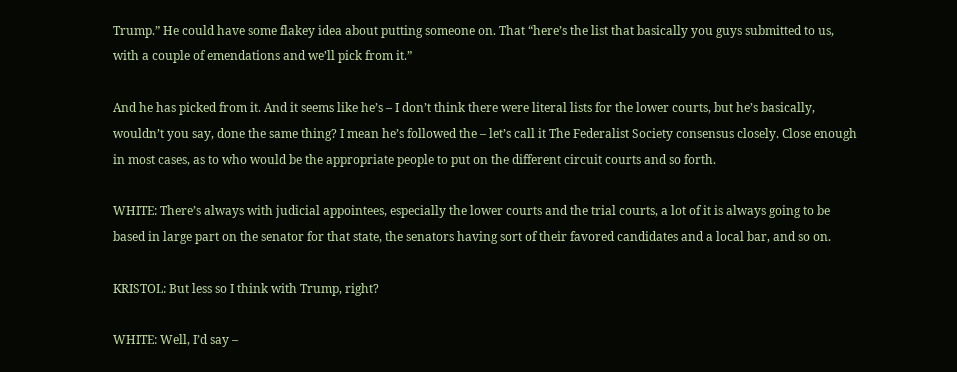Trump.” He could have some flakey idea about putting someone on. That “here’s the list that basically you guys submitted to us, with a couple of emendations and we’ll pick from it.”

And he has picked from it. And it seems like he’s – I don’t think there were literal lists for the lower courts, but he’s basically, wouldn’t you say, done the same thing? I mean he’s followed the – let’s call it The Federalist Society consensus closely. Close enough in most cases, as to who would be the appropriate people to put on the different circuit courts and so forth.

WHITE: There’s always with judicial appointees, especially the lower courts and the trial courts, a lot of it is always going to be based in large part on the senator for that state, the senators having sort of their favored candidates and a local bar, and so on.

KRISTOL: But less so I think with Trump, right?

WHITE: Well, I’d say –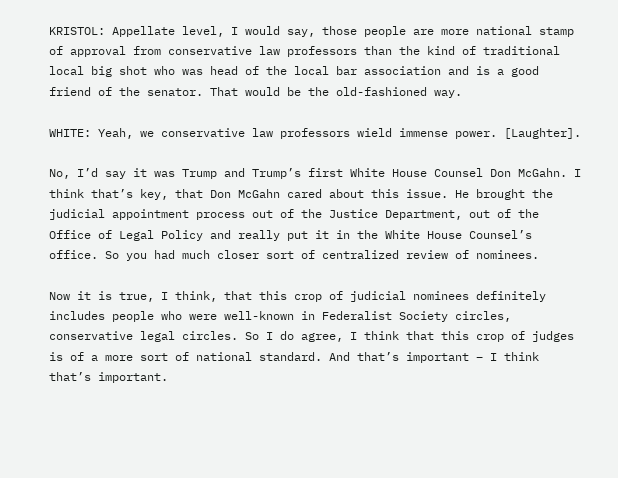KRISTOL: Appellate level, I would say, those people are more national stamp of approval from conservative law professors than the kind of traditional local big shot who was head of the local bar association and is a good friend of the senator. That would be the old-fashioned way.

WHITE: Yeah, we conservative law professors wield immense power. [Laughter].

No, I’d say it was Trump and Trump’s first White House Counsel Don McGahn. I think that’s key, that Don McGahn cared about this issue. He brought the judicial appointment process out of the Justice Department, out of the Office of Legal Policy and really put it in the White House Counsel’s office. So you had much closer sort of centralized review of nominees.

Now it is true, I think, that this crop of judicial nominees definitely includes people who were well-known in Federalist Society circles, conservative legal circles. So I do agree, I think that this crop of judges is of a more sort of national standard. And that’s important – I think that’s important.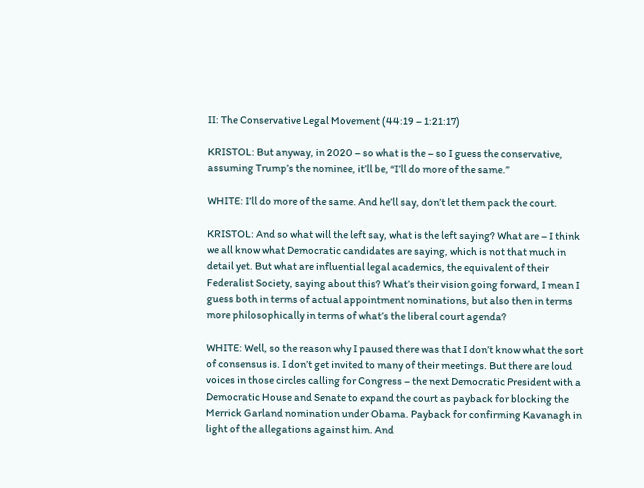II: The Conservative Legal Movement (44:19 – 1:21:17)

KRISTOL: But anyway, in 2020 – so what is the – so I guess the conservative, assuming Trump’s the nominee, it’ll be, “I’ll do more of the same.”

WHITE: I’ll do more of the same. And he’ll say, don’t let them pack the court.

KRISTOL: And so what will the left say, what is the left saying? What are – I think we all know what Democratic candidates are saying, which is not that much in detail yet. But what are influential legal academics, the equivalent of their Federalist Society, saying about this? What’s their vision going forward, I mean I guess both in terms of actual appointment nominations, but also then in terms more philosophically in terms of what’s the liberal court agenda?

WHITE: Well, so the reason why I paused there was that I don’t know what the sort of consensus is. I don’t get invited to many of their meetings. But there are loud voices in those circles calling for Congress – the next Democratic President with a Democratic House and Senate to expand the court as payback for blocking the Merrick Garland nomination under Obama. Payback for confirming Kavanagh in light of the allegations against him. And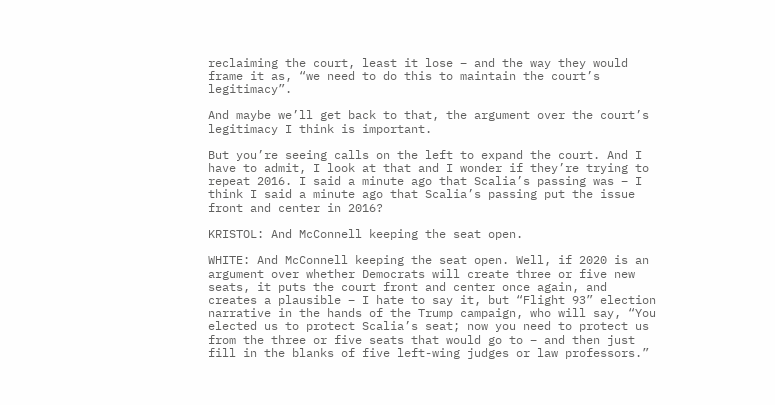reclaiming the court, least it lose – and the way they would frame it as, “we need to do this to maintain the court’s legitimacy”.

And maybe we’ll get back to that, the argument over the court’s legitimacy I think is important.

But you’re seeing calls on the left to expand the court. And I have to admit, I look at that and I wonder if they’re trying to repeat 2016. I said a minute ago that Scalia’s passing was – I think I said a minute ago that Scalia’s passing put the issue front and center in 2016?

KRISTOL: And McConnell keeping the seat open.

WHITE: And McConnell keeping the seat open. Well, if 2020 is an argument over whether Democrats will create three or five new seats, it puts the court front and center once again, and creates a plausible – I hate to say it, but “Flight 93” election narrative in the hands of the Trump campaign, who will say, “You elected us to protect Scalia’s seat; now you need to protect us from the three or five seats that would go to – and then just fill in the blanks of five left-wing judges or law professors.”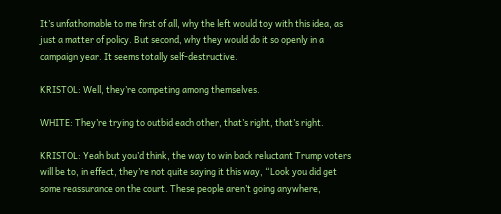It’s unfathomable to me first of all, why the left would toy with this idea, as just a matter of policy. But second, why they would do it so openly in a campaign year. It seems totally self-destructive.

KRISTOL: Well, they’re competing among themselves.

WHITE: They’re trying to outbid each other, that’s right, that’s right.

KRISTOL: Yeah but you’d think, the way to win back reluctant Trump voters will be to, in effect, they’re not quite saying it this way, “Look you did get some reassurance on the court. These people aren’t going anywhere,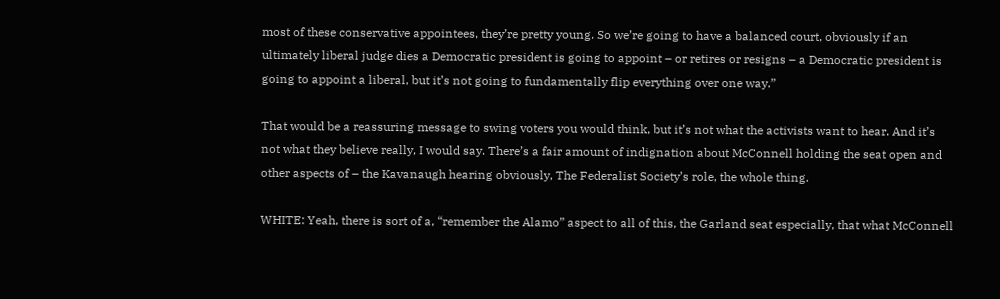most of these conservative appointees, they’re pretty young. So we’re going to have a balanced court, obviously if an ultimately liberal judge dies a Democratic president is going to appoint – or retires or resigns – a Democratic president is going to appoint a liberal, but it’s not going to fundamentally flip everything over one way.”

That would be a reassuring message to swing voters you would think, but it’s not what the activists want to hear. And it’s not what they believe really, I would say. There’s a fair amount of indignation about McConnell holding the seat open and other aspects of – the Kavanaugh hearing obviously, The Federalist Society’s role, the whole thing.

WHITE: Yeah, there is sort of a, “remember the Alamo” aspect to all of this, the Garland seat especially, that what McConnell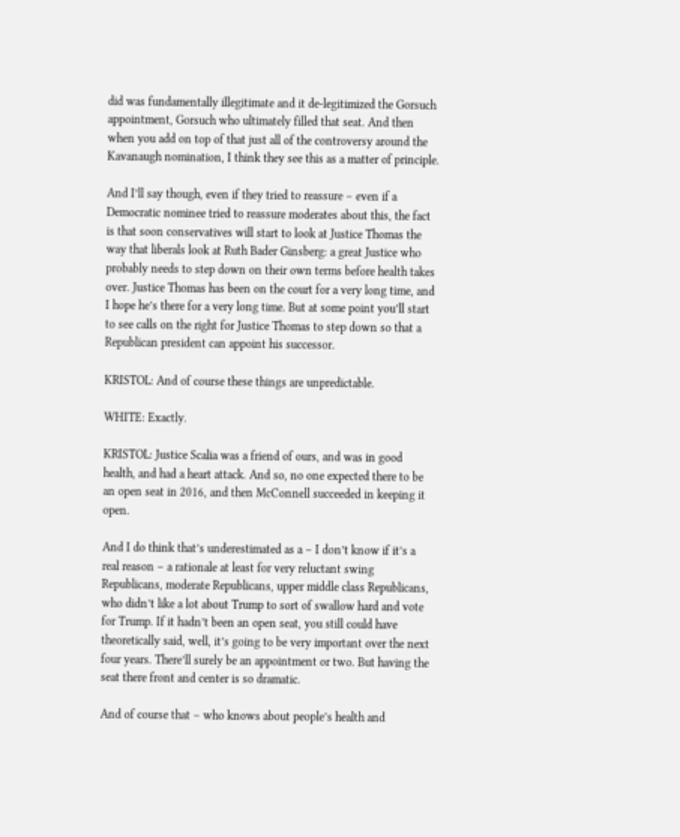did was fundamentally illegitimate and it de-legitimized the Gorsuch appointment, Gorsuch who ultimately filled that seat. And then when you add on top of that just all of the controversy around the Kavanaugh nomination, I think they see this as a matter of principle.

And I’ll say though, even if they tried to reassure – even if a Democratic nominee tried to reassure moderates about this, the fact is that soon conservatives will start to look at Justice Thomas the way that liberals look at Ruth Bader Ginsberg: a great Justice who probably needs to step down on their own terms before health takes over. Justice Thomas has been on the court for a very long time, and I hope he’s there for a very long time. But at some point you’ll start to see calls on the right for Justice Thomas to step down so that a Republican president can appoint his successor.

KRISTOL: And of course these things are unpredictable.

WHITE: Exactly.

KRISTOL: Justice Scalia was a friend of ours, and was in good health, and had a heart attack. And so, no one expected there to be an open seat in 2016, and then McConnell succeeded in keeping it open.

And I do think that’s underestimated as a – I don’t know if it’s a real reason – a rationale at least for very reluctant swing Republicans, moderate Republicans, upper middle class Republicans, who didn’t like a lot about Trump to sort of swallow hard and vote for Trump. If it hadn’t been an open seat, you still could have theoretically said, well, it’s going to be very important over the next four years. There’ll surely be an appointment or two. But having the seat there front and center is so dramatic.

And of course that – who knows about people’s health and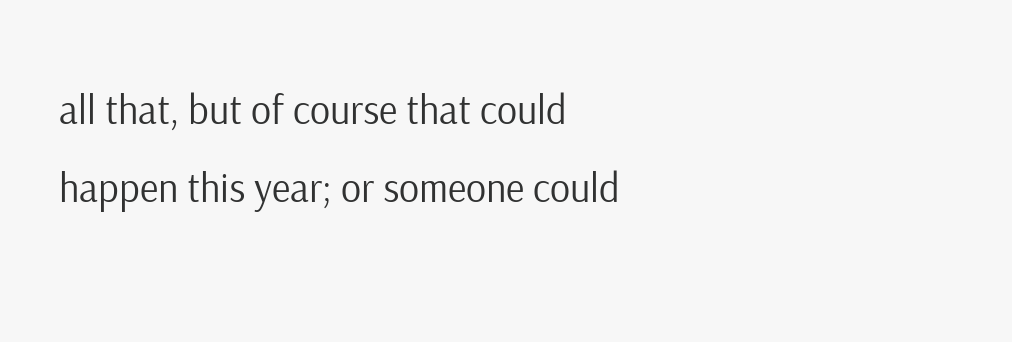all that, but of course that could happen this year; or someone could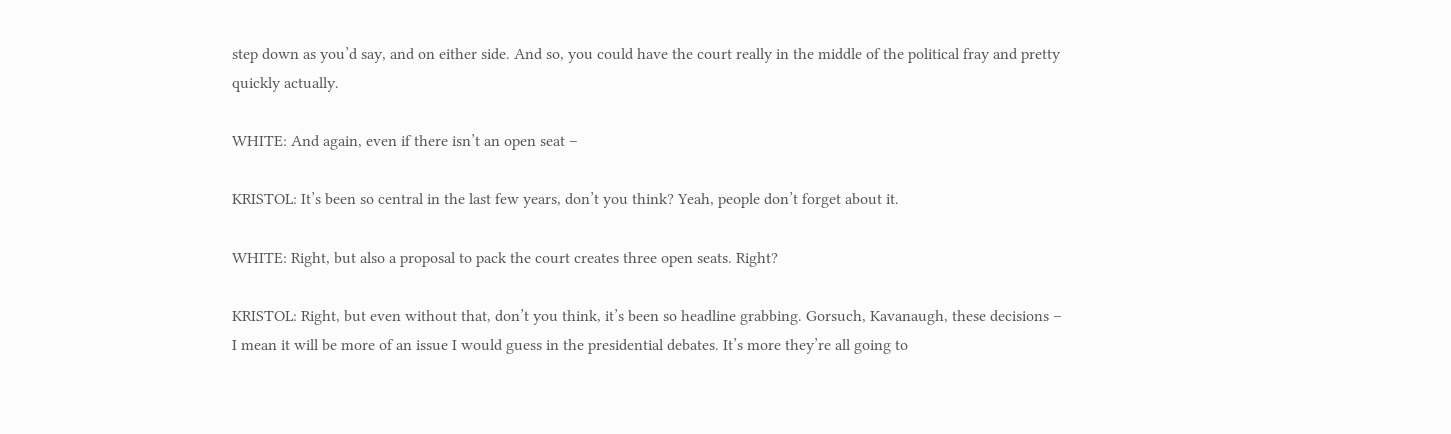step down as you’d say, and on either side. And so, you could have the court really in the middle of the political fray and pretty quickly actually.

WHITE: And again, even if there isn’t an open seat –

KRISTOL: It’s been so central in the last few years, don’t you think? Yeah, people don’t forget about it.

WHITE: Right, but also a proposal to pack the court creates three open seats. Right?

KRISTOL: Right, but even without that, don’t you think, it’s been so headline grabbing. Gorsuch, Kavanaugh, these decisions – I mean it will be more of an issue I would guess in the presidential debates. It’s more they’re all going to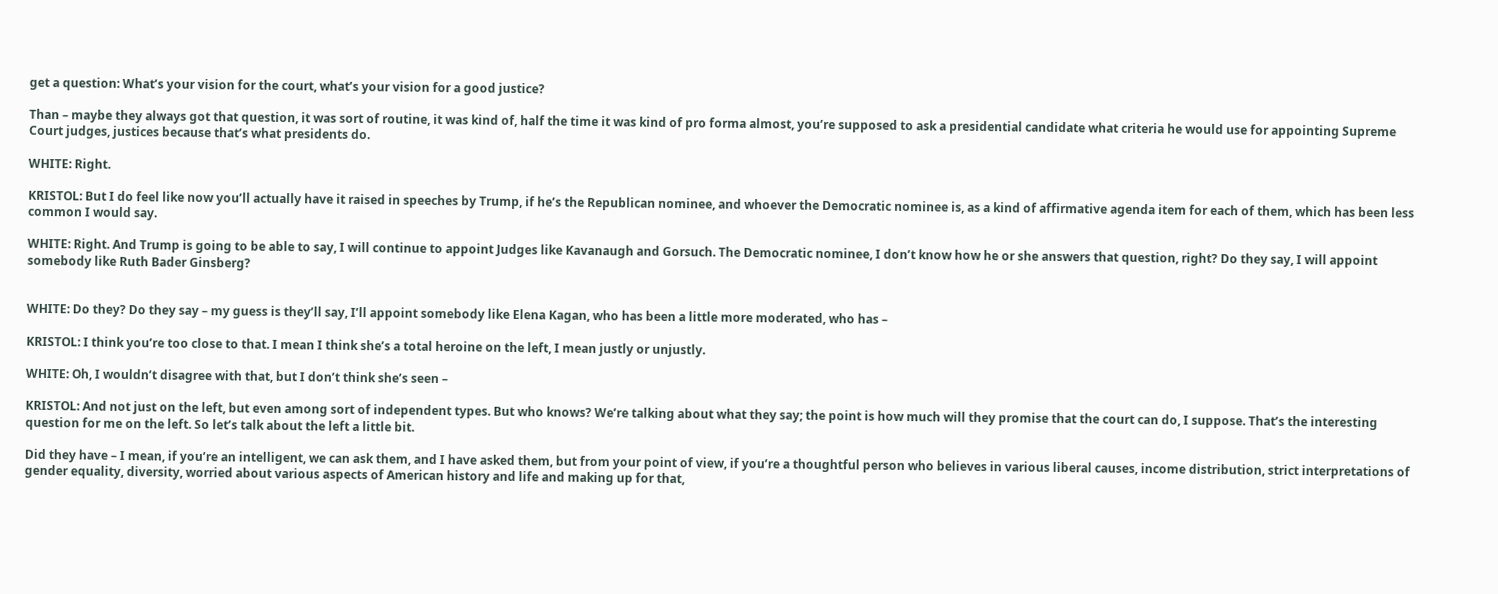get a question: What’s your vision for the court, what’s your vision for a good justice?

Than – maybe they always got that question, it was sort of routine, it was kind of, half the time it was kind of pro forma almost, you’re supposed to ask a presidential candidate what criteria he would use for appointing Supreme Court judges, justices because that’s what presidents do.

WHITE: Right.

KRISTOL: But I do feel like now you’ll actually have it raised in speeches by Trump, if he’s the Republican nominee, and whoever the Democratic nominee is, as a kind of affirmative agenda item for each of them, which has been less common I would say.

WHITE: Right. And Trump is going to be able to say, I will continue to appoint Judges like Kavanaugh and Gorsuch. The Democratic nominee, I don’t know how he or she answers that question, right? Do they say, I will appoint somebody like Ruth Bader Ginsberg?


WHITE: Do they? Do they say – my guess is they’ll say, I’ll appoint somebody like Elena Kagan, who has been a little more moderated, who has –

KRISTOL: I think you’re too close to that. I mean I think she’s a total heroine on the left, I mean justly or unjustly.

WHITE: Oh, I wouldn’t disagree with that, but I don’t think she’s seen –

KRISTOL: And not just on the left, but even among sort of independent types. But who knows? We’re talking about what they say; the point is how much will they promise that the court can do, I suppose. That’s the interesting question for me on the left. So let’s talk about the left a little bit.

Did they have – I mean, if you’re an intelligent, we can ask them, and I have asked them, but from your point of view, if you’re a thoughtful person who believes in various liberal causes, income distribution, strict interpretations of gender equality, diversity, worried about various aspects of American history and life and making up for that,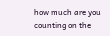how much are you counting on the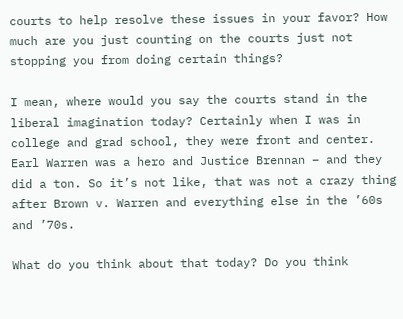courts to help resolve these issues in your favor? How much are you just counting on the courts just not stopping you from doing certain things?

I mean, where would you say the courts stand in the liberal imagination today? Certainly when I was in college and grad school, they were front and center. Earl Warren was a hero and Justice Brennan – and they did a ton. So it’s not like, that was not a crazy thing after Brown v. Warren and everything else in the ’60s and ’70s.

What do you think about that today? Do you think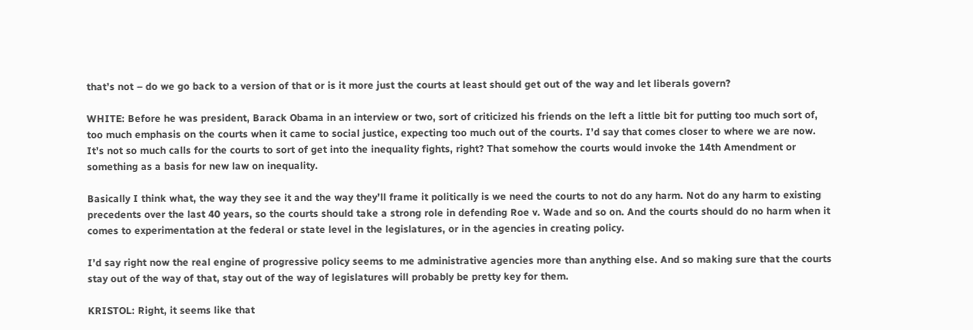that’s not – do we go back to a version of that or is it more just the courts at least should get out of the way and let liberals govern?

WHITE: Before he was president, Barack Obama in an interview or two, sort of criticized his friends on the left a little bit for putting too much sort of, too much emphasis on the courts when it came to social justice, expecting too much out of the courts. I’d say that comes closer to where we are now. It’s not so much calls for the courts to sort of get into the inequality fights, right? That somehow the courts would invoke the 14th Amendment or something as a basis for new law on inequality.

Basically I think what, the way they see it and the way they’ll frame it politically is we need the courts to not do any harm. Not do any harm to existing precedents over the last 40 years, so the courts should take a strong role in defending Roe v. Wade and so on. And the courts should do no harm when it comes to experimentation at the federal or state level in the legislatures, or in the agencies in creating policy.

I’d say right now the real engine of progressive policy seems to me administrative agencies more than anything else. And so making sure that the courts stay out of the way of that, stay out of the way of legislatures will probably be pretty key for them.

KRISTOL: Right, it seems like that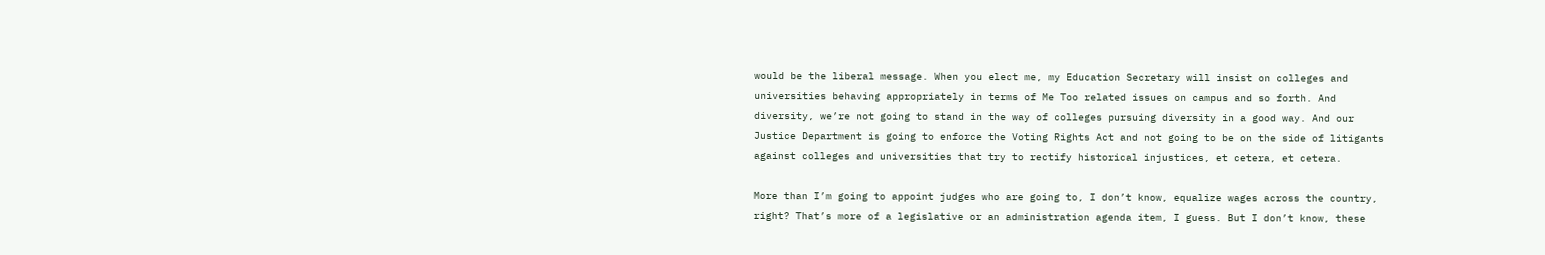would be the liberal message. When you elect me, my Education Secretary will insist on colleges and universities behaving appropriately in terms of Me Too related issues on campus and so forth. And diversity, we’re not going to stand in the way of colleges pursuing diversity in a good way. And our Justice Department is going to enforce the Voting Rights Act and not going to be on the side of litigants against colleges and universities that try to rectify historical injustices, et cetera, et cetera.

More than I’m going to appoint judges who are going to, I don’t know, equalize wages across the country, right? That’s more of a legislative or an administration agenda item, I guess. But I don’t know, these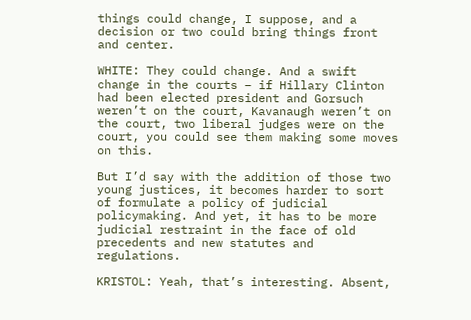things could change, I suppose, and a decision or two could bring things front and center.

WHITE: They could change. And a swift change in the courts – if Hillary Clinton had been elected president and Gorsuch weren’t on the court, Kavanaugh weren’t on the court, two liberal judges were on the court, you could see them making some moves on this.

But I’d say with the addition of those two young justices, it becomes harder to sort of formulate a policy of judicial policymaking. And yet, it has to be more judicial restraint in the face of old precedents and new statutes and regulations.

KRISTOL: Yeah, that’s interesting. Absent,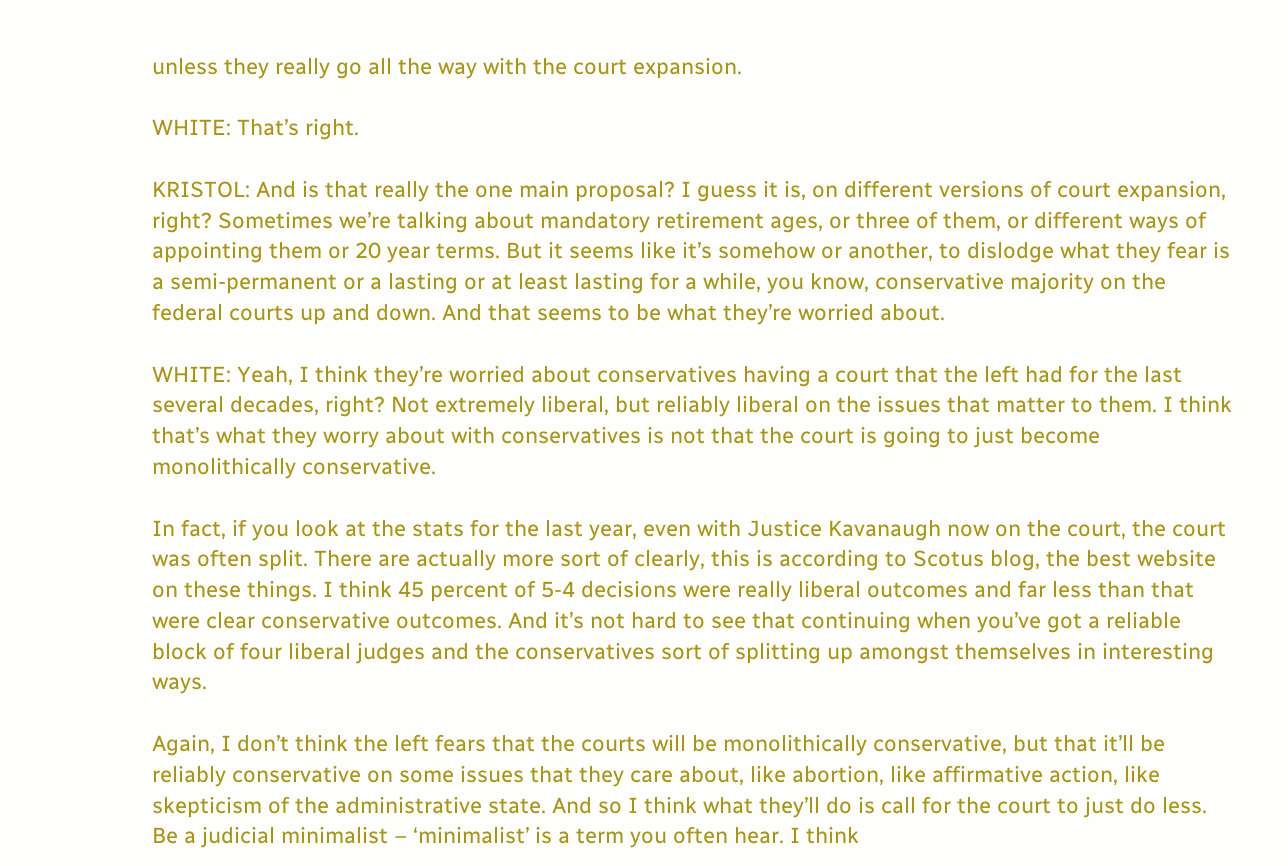unless they really go all the way with the court expansion.

WHITE: That’s right.

KRISTOL: And is that really the one main proposal? I guess it is, on different versions of court expansion, right? Sometimes we’re talking about mandatory retirement ages, or three of them, or different ways of appointing them or 20 year terms. But it seems like it’s somehow or another, to dislodge what they fear is a semi-permanent or a lasting or at least lasting for a while, you know, conservative majority on the federal courts up and down. And that seems to be what they’re worried about.

WHITE: Yeah, I think they’re worried about conservatives having a court that the left had for the last several decades, right? Not extremely liberal, but reliably liberal on the issues that matter to them. I think that’s what they worry about with conservatives is not that the court is going to just become monolithically conservative.

In fact, if you look at the stats for the last year, even with Justice Kavanaugh now on the court, the court was often split. There are actually more sort of clearly, this is according to Scotus blog, the best website on these things. I think 45 percent of 5-4 decisions were really liberal outcomes and far less than that were clear conservative outcomes. And it’s not hard to see that continuing when you’ve got a reliable block of four liberal judges and the conservatives sort of splitting up amongst themselves in interesting ways.

Again, I don’t think the left fears that the courts will be monolithically conservative, but that it’ll be reliably conservative on some issues that they care about, like abortion, like affirmative action, like skepticism of the administrative state. And so I think what they’ll do is call for the court to just do less. Be a judicial minimalist – ‘minimalist’ is a term you often hear. I think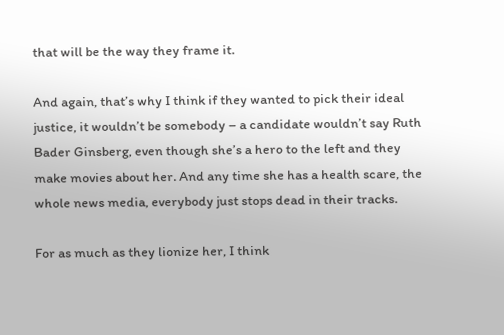that will be the way they frame it.

And again, that’s why I think if they wanted to pick their ideal justice, it wouldn’t be somebody – a candidate wouldn’t say Ruth Bader Ginsberg, even though she’s a hero to the left and they make movies about her. And any time she has a health scare, the whole news media, everybody just stops dead in their tracks.

For as much as they lionize her, I think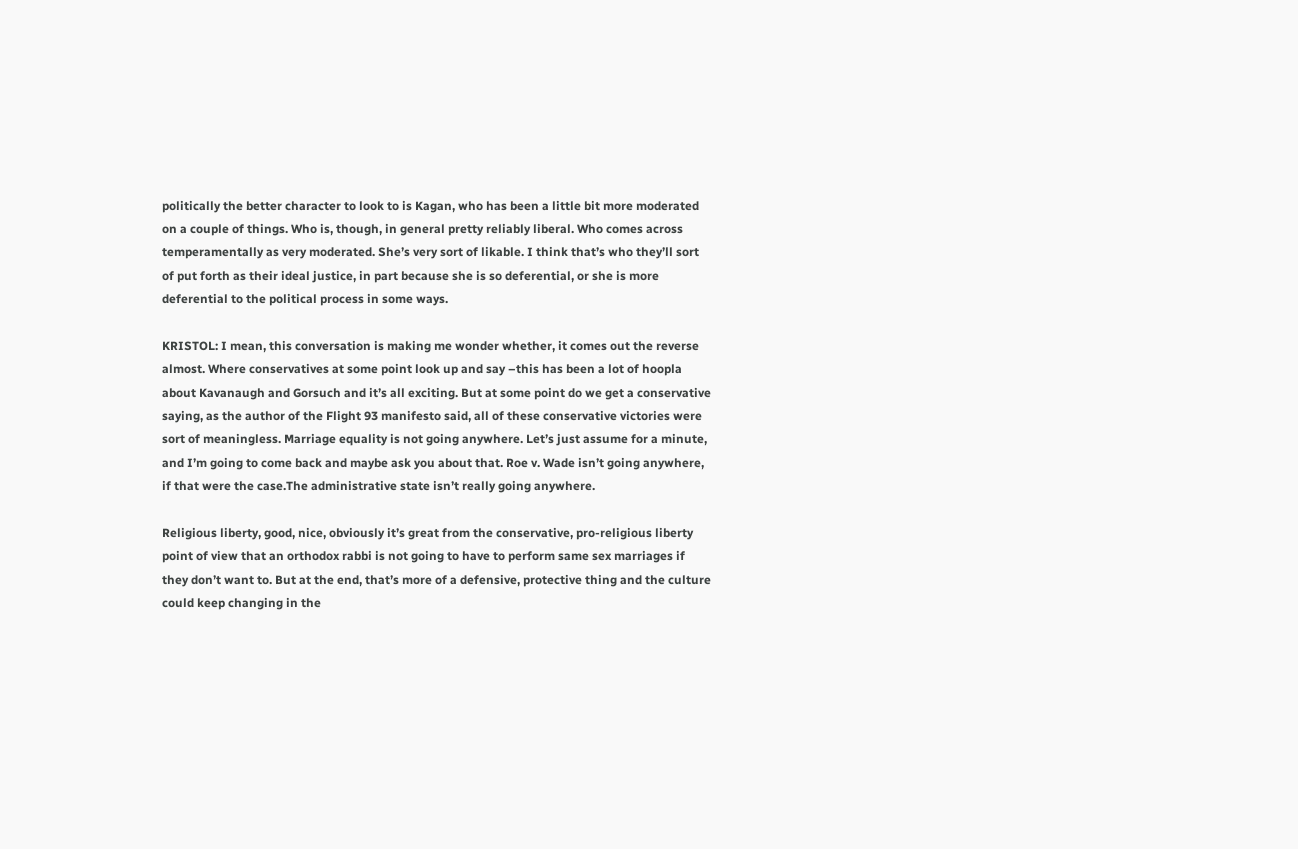politically the better character to look to is Kagan, who has been a little bit more moderated on a couple of things. Who is, though, in general pretty reliably liberal. Who comes across temperamentally as very moderated. She’s very sort of likable. I think that’s who they’ll sort of put forth as their ideal justice, in part because she is so deferential, or she is more deferential to the political process in some ways.

KRISTOL: I mean, this conversation is making me wonder whether, it comes out the reverse almost. Where conservatives at some point look up and say –this has been a lot of hoopla about Kavanaugh and Gorsuch and it’s all exciting. But at some point do we get a conservative saying, as the author of the Flight 93 manifesto said, all of these conservative victories were sort of meaningless. Marriage equality is not going anywhere. Let’s just assume for a minute, and I’m going to come back and maybe ask you about that. Roe v. Wade isn’t going anywhere, if that were the case.The administrative state isn’t really going anywhere.

Religious liberty, good, nice, obviously it’s great from the conservative, pro-religious liberty point of view that an orthodox rabbi is not going to have to perform same sex marriages if they don’t want to. But at the end, that’s more of a defensive, protective thing and the culture could keep changing in the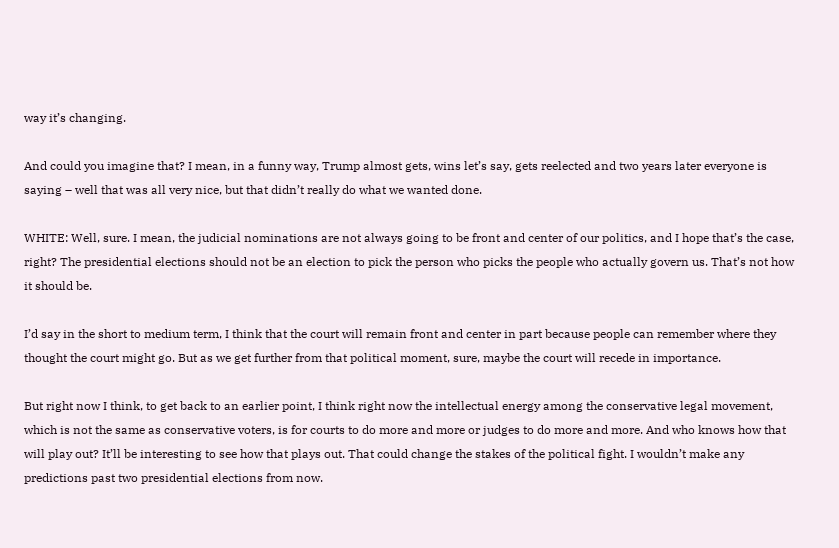way it’s changing.

And could you imagine that? I mean, in a funny way, Trump almost gets, wins let’s say, gets reelected and two years later everyone is saying – well that was all very nice, but that didn’t really do what we wanted done.

WHITE: Well, sure. I mean, the judicial nominations are not always going to be front and center of our politics, and I hope that’s the case, right? The presidential elections should not be an election to pick the person who picks the people who actually govern us. That’s not how it should be.

I’d say in the short to medium term, I think that the court will remain front and center in part because people can remember where they thought the court might go. But as we get further from that political moment, sure, maybe the court will recede in importance.

But right now I think, to get back to an earlier point, I think right now the intellectual energy among the conservative legal movement, which is not the same as conservative voters, is for courts to do more and more or judges to do more and more. And who knows how that will play out? It’ll be interesting to see how that plays out. That could change the stakes of the political fight. I wouldn’t make any predictions past two presidential elections from now.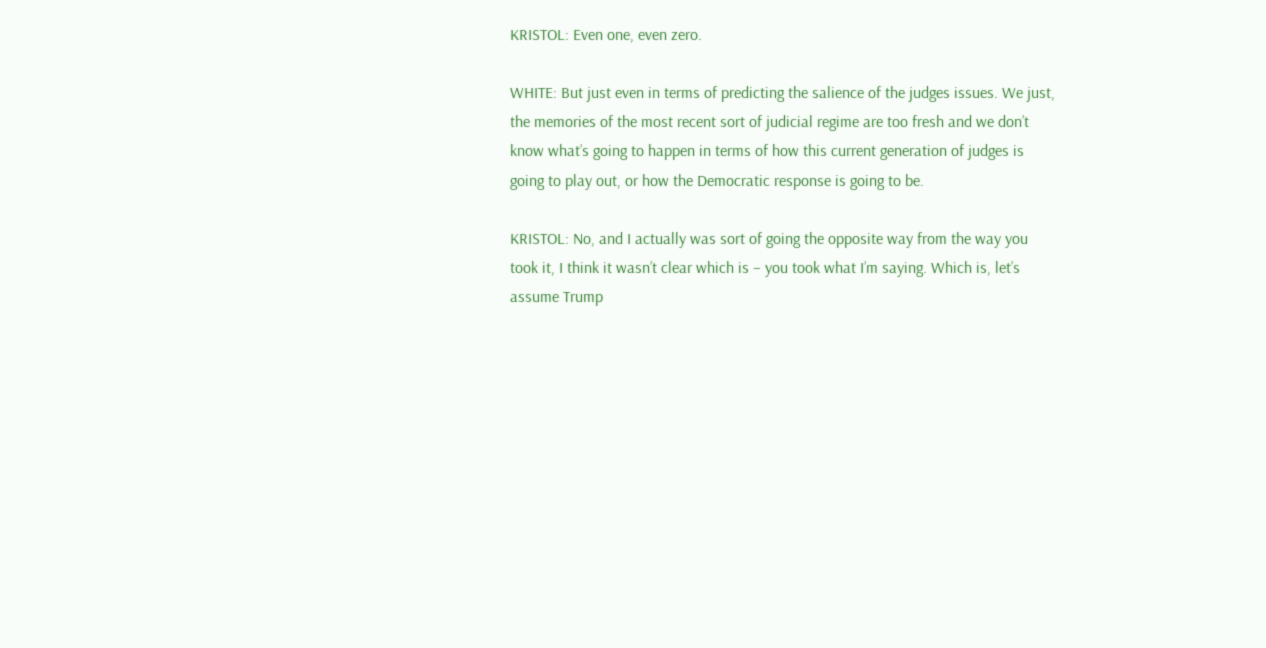KRISTOL: Even one, even zero.

WHITE: But just even in terms of predicting the salience of the judges issues. We just, the memories of the most recent sort of judicial regime are too fresh and we don’t know what’s going to happen in terms of how this current generation of judges is going to play out, or how the Democratic response is going to be.

KRISTOL: No, and I actually was sort of going the opposite way from the way you took it, I think it wasn’t clear which is – you took what I’m saying. Which is, let’s assume Trump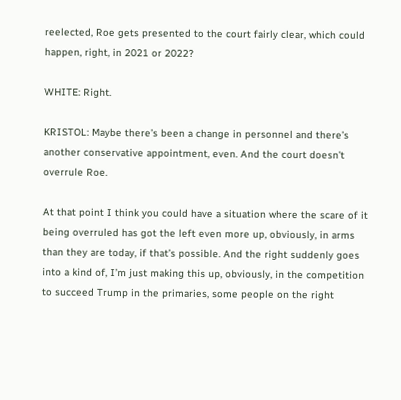reelected, Roe gets presented to the court fairly clear, which could happen, right, in 2021 or 2022?

WHITE: Right.

KRISTOL: Maybe there’s been a change in personnel and there’s another conservative appointment, even. And the court doesn’t overrule Roe.

At that point I think you could have a situation where the scare of it being overruled has got the left even more up, obviously, in arms than they are today, if that’s possible. And the right suddenly goes into a kind of, I’m just making this up, obviously, in the competition to succeed Trump in the primaries, some people on the right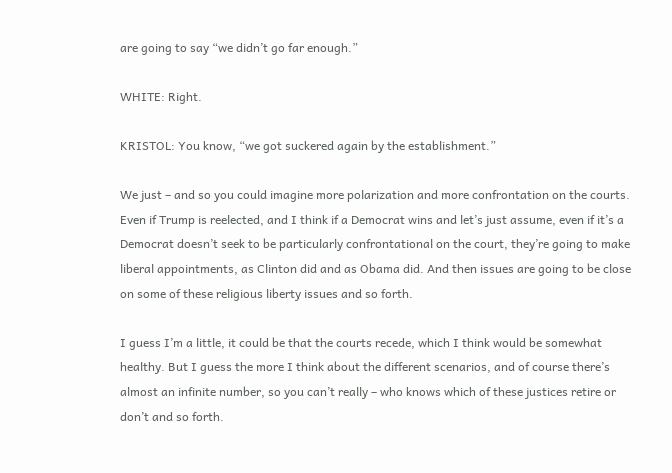are going to say “we didn’t go far enough.”

WHITE: Right.

KRISTOL: You know, “we got suckered again by the establishment.”

We just – and so you could imagine more polarization and more confrontation on the courts. Even if Trump is reelected, and I think if a Democrat wins and let’s just assume, even if it’s a Democrat doesn’t seek to be particularly confrontational on the court, they’re going to make liberal appointments, as Clinton did and as Obama did. And then issues are going to be close on some of these religious liberty issues and so forth.

I guess I’m a little, it could be that the courts recede, which I think would be somewhat healthy. But I guess the more I think about the different scenarios, and of course there’s almost an infinite number, so you can’t really – who knows which of these justices retire or don’t and so forth.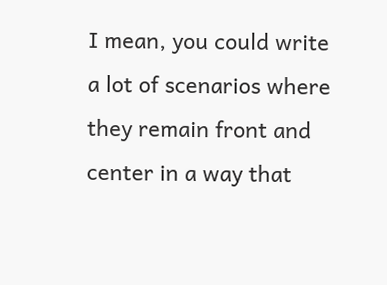I mean, you could write a lot of scenarios where they remain front and center in a way that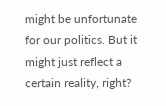might be unfortunate for our politics. But it might just reflect a certain reality, right?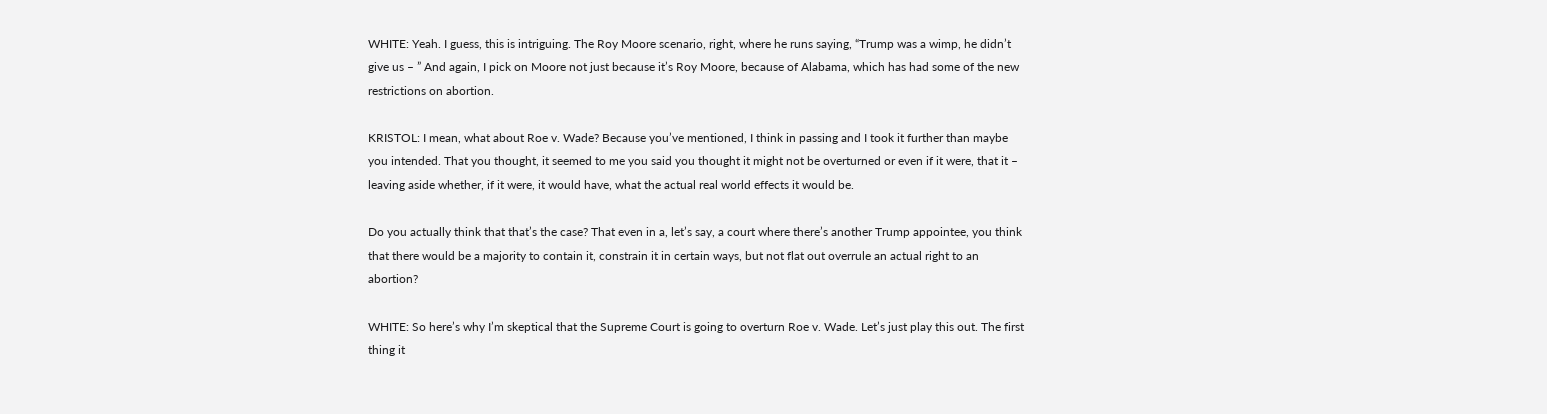WHITE: Yeah. I guess, this is intriguing. The Roy Moore scenario, right, where he runs saying, “Trump was a wimp, he didn’t give us – ” And again, I pick on Moore not just because it’s Roy Moore, because of Alabama, which has had some of the new restrictions on abortion.

KRISTOL: I mean, what about Roe v. Wade? Because you’ve mentioned, I think in passing and I took it further than maybe you intended. That you thought, it seemed to me you said you thought it might not be overturned or even if it were, that it – leaving aside whether, if it were, it would have, what the actual real world effects it would be.

Do you actually think that that’s the case? That even in a, let’s say, a court where there’s another Trump appointee, you think that there would be a majority to contain it, constrain it in certain ways, but not flat out overrule an actual right to an abortion?

WHITE: So here’s why I’m skeptical that the Supreme Court is going to overturn Roe v. Wade. Let’s just play this out. The first thing it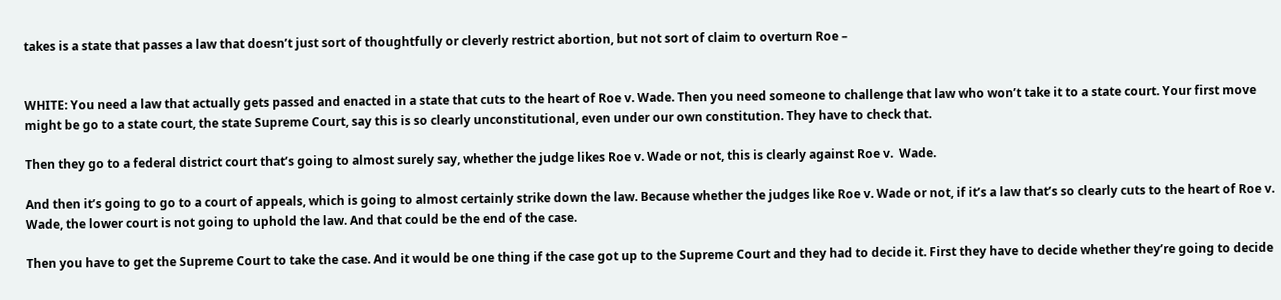takes is a state that passes a law that doesn’t just sort of thoughtfully or cleverly restrict abortion, but not sort of claim to overturn Roe –


WHITE: You need a law that actually gets passed and enacted in a state that cuts to the heart of Roe v. Wade. Then you need someone to challenge that law who won’t take it to a state court. Your first move might be go to a state court, the state Supreme Court, say this is so clearly unconstitutional, even under our own constitution. They have to check that.

Then they go to a federal district court that’s going to almost surely say, whether the judge likes Roe v. Wade or not, this is clearly against Roe v.  Wade.

And then it’s going to go to a court of appeals, which is going to almost certainly strike down the law. Because whether the judges like Roe v. Wade or not, if it’s a law that’s so clearly cuts to the heart of Roe v. Wade, the lower court is not going to uphold the law. And that could be the end of the case.

Then you have to get the Supreme Court to take the case. And it would be one thing if the case got up to the Supreme Court and they had to decide it. First they have to decide whether they’re going to decide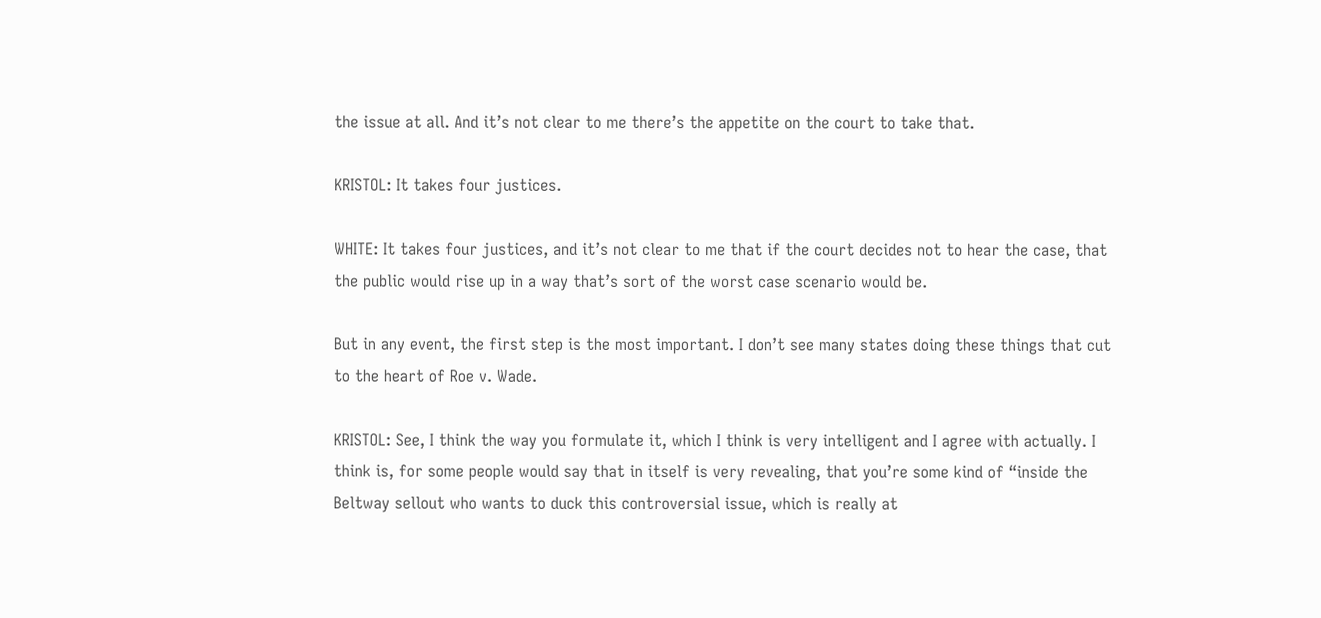the issue at all. And it’s not clear to me there’s the appetite on the court to take that.

KRISTOL: It takes four justices.

WHITE: It takes four justices, and it’s not clear to me that if the court decides not to hear the case, that the public would rise up in a way that’s sort of the worst case scenario would be.

But in any event, the first step is the most important. I don’t see many states doing these things that cut to the heart of Roe v. Wade.

KRISTOL: See, I think the way you formulate it, which I think is very intelligent and I agree with actually. I think is, for some people would say that in itself is very revealing, that you’re some kind of “inside the Beltway sellout who wants to duck this controversial issue, which is really at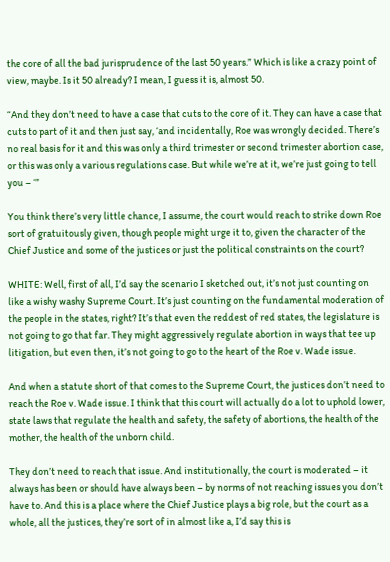the core of all the bad jurisprudence of the last 50 years.” Which is like a crazy point of view, maybe. Is it 50 already? I mean, I guess it is, almost 50.

“And they don’t need to have a case that cuts to the core of it. They can have a case that cuts to part of it and then just say, ‘and incidentally, Roe was wrongly decided. There’s no real basis for it and this was only a third trimester or second trimester abortion case, or this was only a various regulations case. But while we’re at it, we’re just going to tell you – ‘”

You think there’s very little chance, I assume, the court would reach to strike down Roe sort of gratuitously given, though people might urge it to, given the character of the Chief Justice and some of the justices or just the political constraints on the court?

WHITE: Well, first of all, I’d say the scenario I sketched out, it’s not just counting on like a wishy washy Supreme Court. It’s just counting on the fundamental moderation of the people in the states, right? It’s that even the reddest of red states, the legislature is not going to go that far. They might aggressively regulate abortion in ways that tee up litigation, but even then, it’s not going to go to the heart of the Roe v. Wade issue.

And when a statute short of that comes to the Supreme Court, the justices don’t need to reach the Roe v. Wade issue. I think that this court will actually do a lot to uphold lower, state laws that regulate the health and safety, the safety of abortions, the health of the mother, the health of the unborn child.

They don’t need to reach that issue. And institutionally, the court is moderated – it always has been or should have always been – by norms of not reaching issues you don’t have to. And this is a place where the Chief Justice plays a big role, but the court as a whole, all the justices, they’re sort of in almost like a, I’d say this is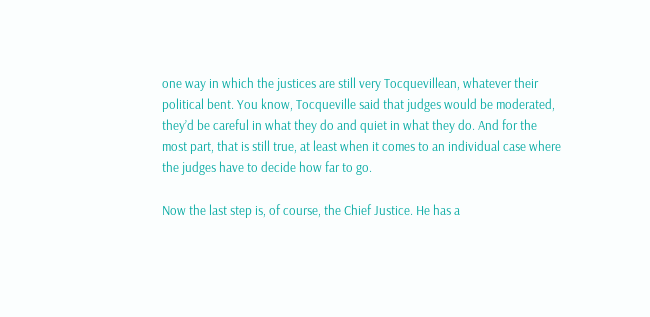one way in which the justices are still very Tocquevillean, whatever their political bent. You know, Tocqueville said that judges would be moderated, they’d be careful in what they do and quiet in what they do. And for the most part, that is still true, at least when it comes to an individual case where the judges have to decide how far to go.

Now the last step is, of course, the Chief Justice. He has a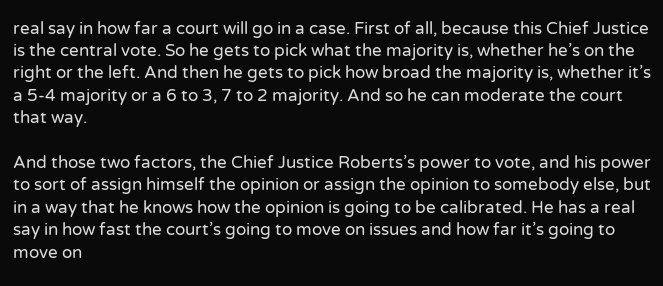real say in how far a court will go in a case. First of all, because this Chief Justice is the central vote. So he gets to pick what the majority is, whether he’s on the right or the left. And then he gets to pick how broad the majority is, whether it’s a 5-4 majority or a 6 to 3, 7 to 2 majority. And so he can moderate the court that way.

And those two factors, the Chief Justice Roberts’s power to vote, and his power to sort of assign himself the opinion or assign the opinion to somebody else, but in a way that he knows how the opinion is going to be calibrated. He has a real say in how fast the court’s going to move on issues and how far it’s going to move on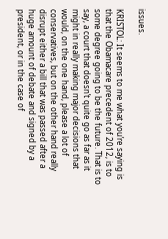issues.

KRISTOL: It seems to me what you’re saying is that the Obamacare precedent of 2012, is to some degree going to be the future. That is to say, a court that doesn’t quite go as far as it might in really making major decisions that would, on the one hand, please a lot of conservatives, but on the other hand really disrupt either a bill that was passed after a huge amount of debate and signed by a president, or in the case of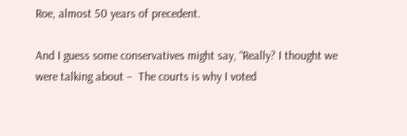Roe, almost 50 years of precedent.

And I guess some conservatives might say, “Really? I thought we were talking about –  The courts is why I voted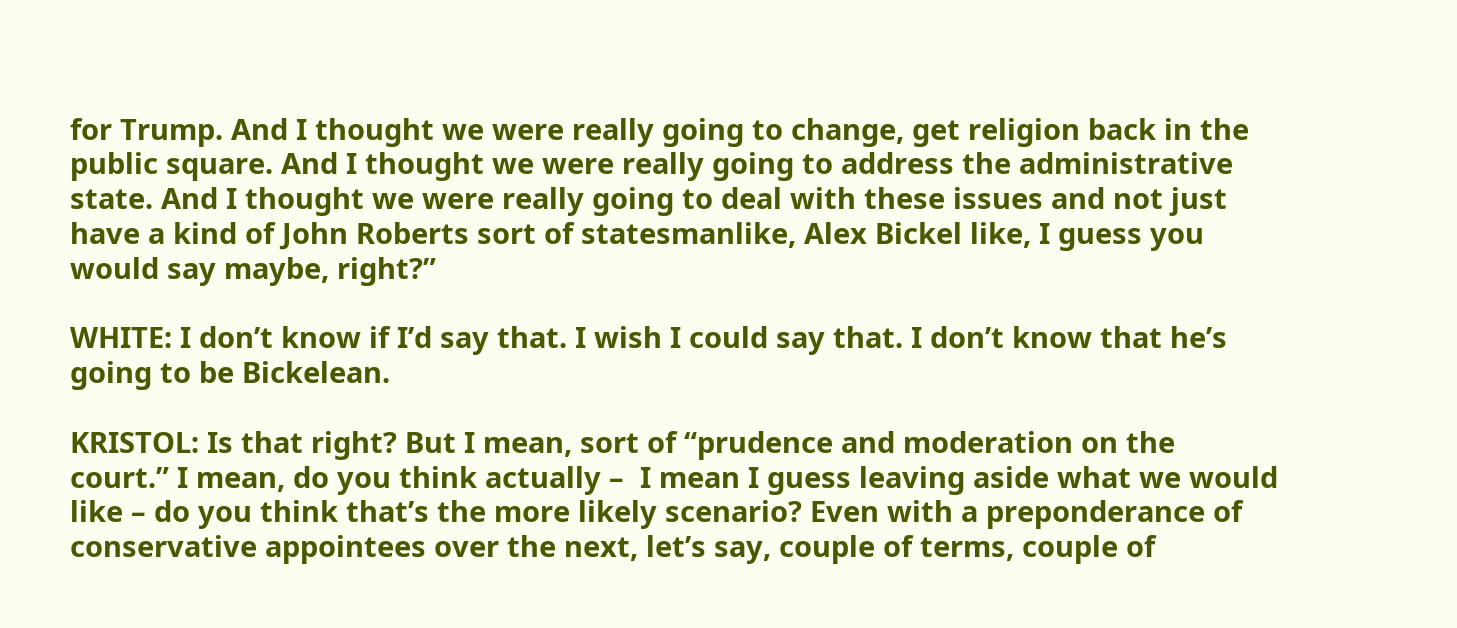for Trump. And I thought we were really going to change, get religion back in the public square. And I thought we were really going to address the administrative state. And I thought we were really going to deal with these issues and not just have a kind of John Roberts sort of statesmanlike, Alex Bickel like, I guess you would say maybe, right?”

WHITE: I don’t know if I’d say that. I wish I could say that. I don’t know that he’s going to be Bickelean.

KRISTOL: Is that right? But I mean, sort of “prudence and moderation on the court.” I mean, do you think actually –  I mean I guess leaving aside what we would like – do you think that’s the more likely scenario? Even with a preponderance of conservative appointees over the next, let’s say, couple of terms, couple of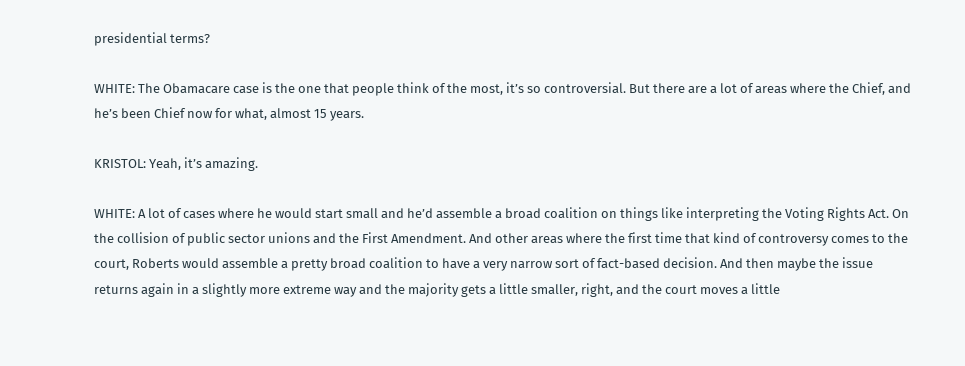presidential terms?

WHITE: The Obamacare case is the one that people think of the most, it’s so controversial. But there are a lot of areas where the Chief, and he’s been Chief now for what, almost 15 years.

KRISTOL: Yeah, it’s amazing.

WHITE: A lot of cases where he would start small and he’d assemble a broad coalition on things like interpreting the Voting Rights Act. On the collision of public sector unions and the First Amendment. And other areas where the first time that kind of controversy comes to the court, Roberts would assemble a pretty broad coalition to have a very narrow sort of fact-based decision. And then maybe the issue returns again in a slightly more extreme way and the majority gets a little smaller, right, and the court moves a little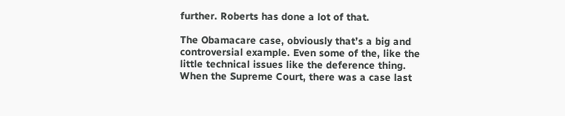further. Roberts has done a lot of that.

The Obamacare case, obviously that’s a big and controversial example. Even some of the, like the little technical issues like the deference thing. When the Supreme Court, there was a case last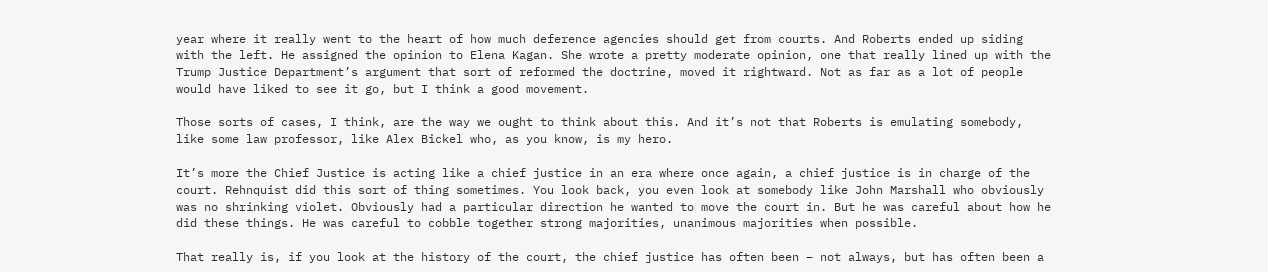year where it really went to the heart of how much deference agencies should get from courts. And Roberts ended up siding with the left. He assigned the opinion to Elena Kagan. She wrote a pretty moderate opinion, one that really lined up with the Trump Justice Department’s argument that sort of reformed the doctrine, moved it rightward. Not as far as a lot of people would have liked to see it go, but I think a good movement.

Those sorts of cases, I think, are the way we ought to think about this. And it’s not that Roberts is emulating somebody, like some law professor, like Alex Bickel who, as you know, is my hero.

It’s more the Chief Justice is acting like a chief justice in an era where once again, a chief justice is in charge of the court. Rehnquist did this sort of thing sometimes. You look back, you even look at somebody like John Marshall who obviously was no shrinking violet. Obviously had a particular direction he wanted to move the court in. But he was careful about how he did these things. He was careful to cobble together strong majorities, unanimous majorities when possible.

That really is, if you look at the history of the court, the chief justice has often been – not always, but has often been a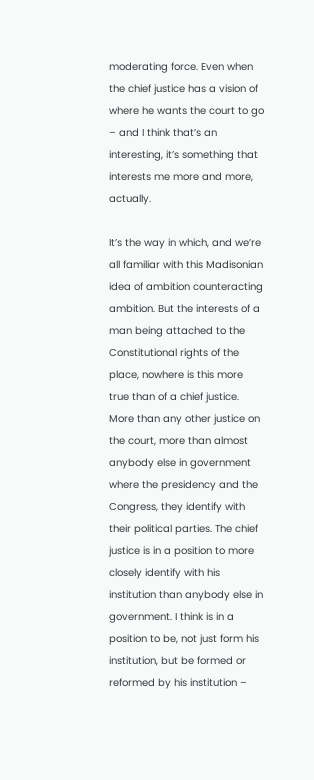moderating force. Even when the chief justice has a vision of where he wants the court to go – and I think that’s an interesting, it’s something that interests me more and more, actually.

It’s the way in which, and we’re all familiar with this Madisonian idea of ambition counteracting ambition. But the interests of a man being attached to the Constitutional rights of the place, nowhere is this more true than of a chief justice. More than any other justice on the court, more than almost anybody else in government where the presidency and the Congress, they identify with their political parties. The chief justice is in a position to more closely identify with his institution than anybody else in government. I think is in a position to be, not just form his institution, but be formed or reformed by his institution –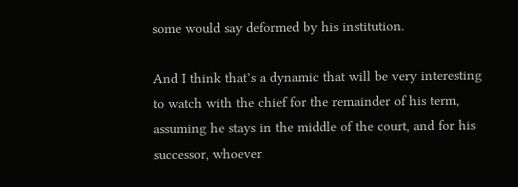some would say deformed by his institution.

And I think that’s a dynamic that will be very interesting to watch with the chief for the remainder of his term, assuming he stays in the middle of the court, and for his successor, whoever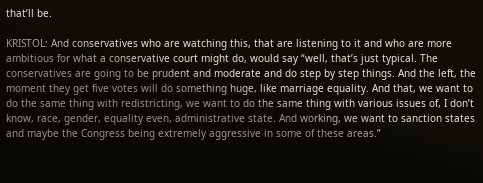that’ll be.

KRISTOL: And conservatives who are watching this, that are listening to it and who are more ambitious for what a conservative court might do, would say “well, that’s just typical. The conservatives are going to be prudent and moderate and do step by step things. And the left, the moment they get five votes will do something huge, like marriage equality. And that, we want to do the same thing with redistricting, we want to do the same thing with various issues of, I don’t know, race, gender, equality even, administrative state. And working, we want to sanction states and maybe the Congress being extremely aggressive in some of these areas.”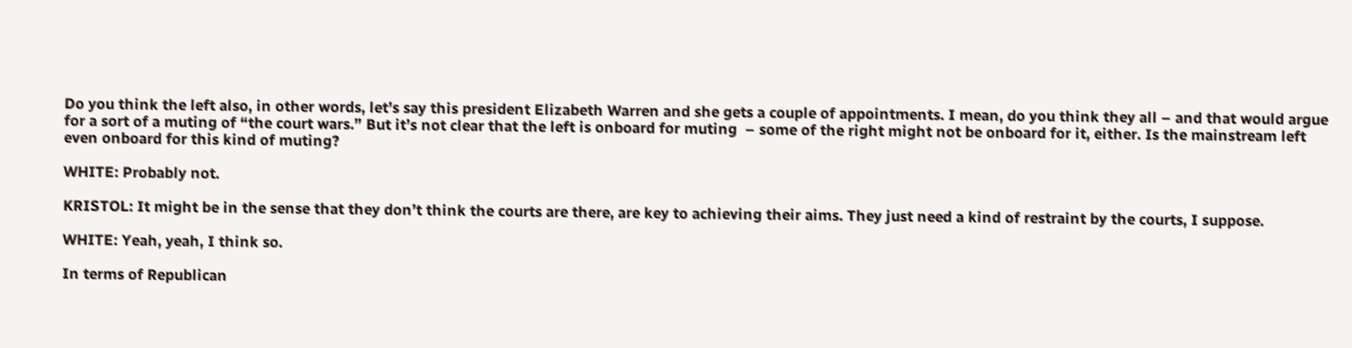Do you think the left also, in other words, let’s say this president Elizabeth Warren and she gets a couple of appointments. I mean, do you think they all – and that would argue for a sort of a muting of “the court wars.” But it’s not clear that the left is onboard for muting  – some of the right might not be onboard for it, either. Is the mainstream left even onboard for this kind of muting?

WHITE: Probably not.

KRISTOL: It might be in the sense that they don’t think the courts are there, are key to achieving their aims. They just need a kind of restraint by the courts, I suppose.

WHITE: Yeah, yeah, I think so.

In terms of Republican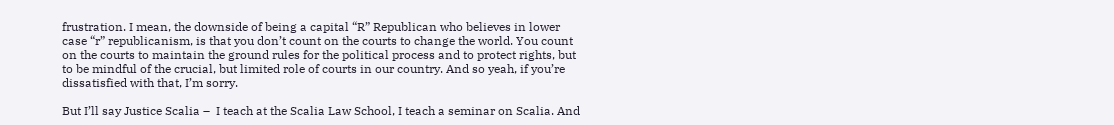frustration. I mean, the downside of being a capital “R” Republican who believes in lower case “r” republicanism, is that you don’t count on the courts to change the world. You count on the courts to maintain the ground rules for the political process and to protect rights, but to be mindful of the crucial, but limited role of courts in our country. And so yeah, if you’re dissatisfied with that, I’m sorry.

But I’ll say Justice Scalia –  I teach at the Scalia Law School, I teach a seminar on Scalia. And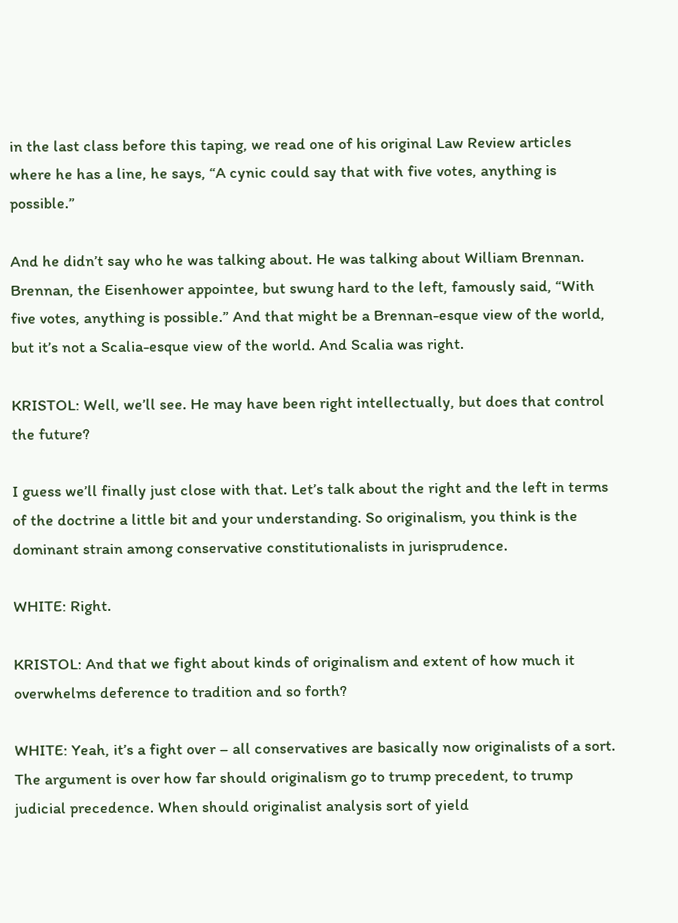in the last class before this taping, we read one of his original Law Review articles where he has a line, he says, “A cynic could say that with five votes, anything is possible.”

And he didn’t say who he was talking about. He was talking about William Brennan. Brennan, the Eisenhower appointee, but swung hard to the left, famously said, “With five votes, anything is possible.” And that might be a Brennan-esque view of the world, but it’s not a Scalia-esque view of the world. And Scalia was right.

KRISTOL: Well, we’ll see. He may have been right intellectually, but does that control the future?

I guess we’ll finally just close with that. Let’s talk about the right and the left in terms of the doctrine a little bit and your understanding. So originalism, you think is the dominant strain among conservative constitutionalists in jurisprudence.

WHITE: Right.

KRISTOL: And that we fight about kinds of originalism and extent of how much it overwhelms deference to tradition and so forth?

WHITE: Yeah, it’s a fight over – all conservatives are basically now originalists of a sort. The argument is over how far should originalism go to trump precedent, to trump judicial precedence. When should originalist analysis sort of yield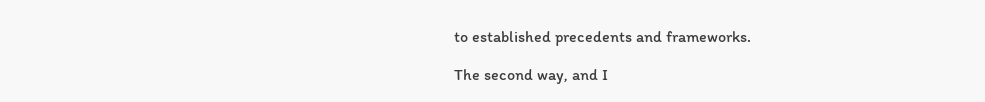to established precedents and frameworks.

The second way, and I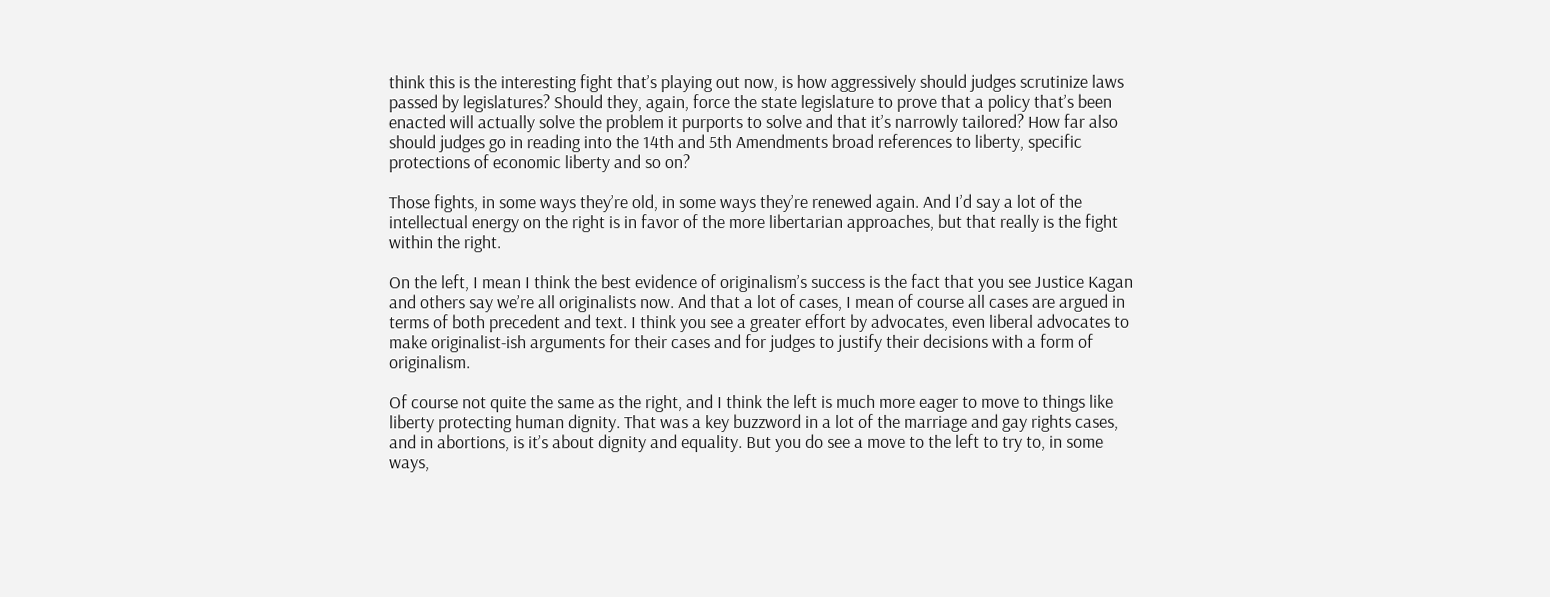think this is the interesting fight that’s playing out now, is how aggressively should judges scrutinize laws passed by legislatures? Should they, again, force the state legislature to prove that a policy that’s been enacted will actually solve the problem it purports to solve and that it’s narrowly tailored? How far also should judges go in reading into the 14th and 5th Amendments broad references to liberty, specific protections of economic liberty and so on?

Those fights, in some ways they’re old, in some ways they’re renewed again. And I’d say a lot of the intellectual energy on the right is in favor of the more libertarian approaches, but that really is the fight within the right.

On the left, I mean I think the best evidence of originalism’s success is the fact that you see Justice Kagan and others say we’re all originalists now. And that a lot of cases, I mean of course all cases are argued in terms of both precedent and text. I think you see a greater effort by advocates, even liberal advocates to make originalist-ish arguments for their cases and for judges to justify their decisions with a form of originalism.

Of course not quite the same as the right, and I think the left is much more eager to move to things like liberty protecting human dignity. That was a key buzzword in a lot of the marriage and gay rights cases, and in abortions, is it’s about dignity and equality. But you do see a move to the left to try to, in some ways,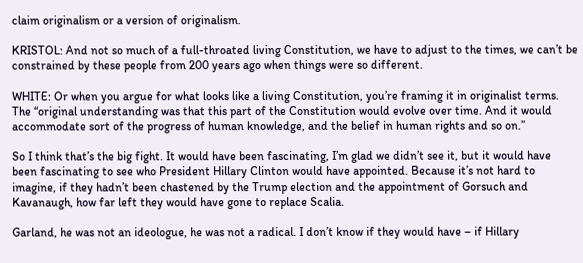claim originalism or a version of originalism.

KRISTOL: And not so much of a full-throated living Constitution, we have to adjust to the times, we can’t be constrained by these people from 200 years ago when things were so different.

WHITE: Or when you argue for what looks like a living Constitution, you’re framing it in originalist terms. The “original understanding was that this part of the Constitution would evolve over time. And it would accommodate sort of the progress of human knowledge, and the belief in human rights and so on.”

So I think that’s the big fight. It would have been fascinating, I’m glad we didn’t see it, but it would have been fascinating to see who President Hillary Clinton would have appointed. Because it’s not hard to imagine, if they hadn’t been chastened by the Trump election and the appointment of Gorsuch and Kavanaugh, how far left they would have gone to replace Scalia.

Garland, he was not an ideologue, he was not a radical. I don’t know if they would have – if Hillary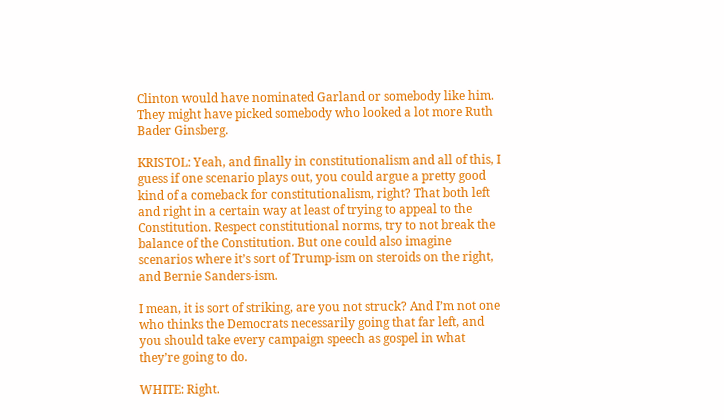Clinton would have nominated Garland or somebody like him. They might have picked somebody who looked a lot more Ruth Bader Ginsberg.

KRISTOL: Yeah, and finally in constitutionalism and all of this, I guess if one scenario plays out, you could argue a pretty good kind of a comeback for constitutionalism, right? That both left and right in a certain way at least of trying to appeal to the Constitution. Respect constitutional norms, try to not break the balance of the Constitution. But one could also imagine scenarios where it’s sort of Trump-ism on steroids on the right, and Bernie Sanders-ism.

I mean, it is sort of striking, are you not struck? And I’m not one who thinks the Democrats necessarily going that far left, and you should take every campaign speech as gospel in what they’re going to do.

WHITE: Right.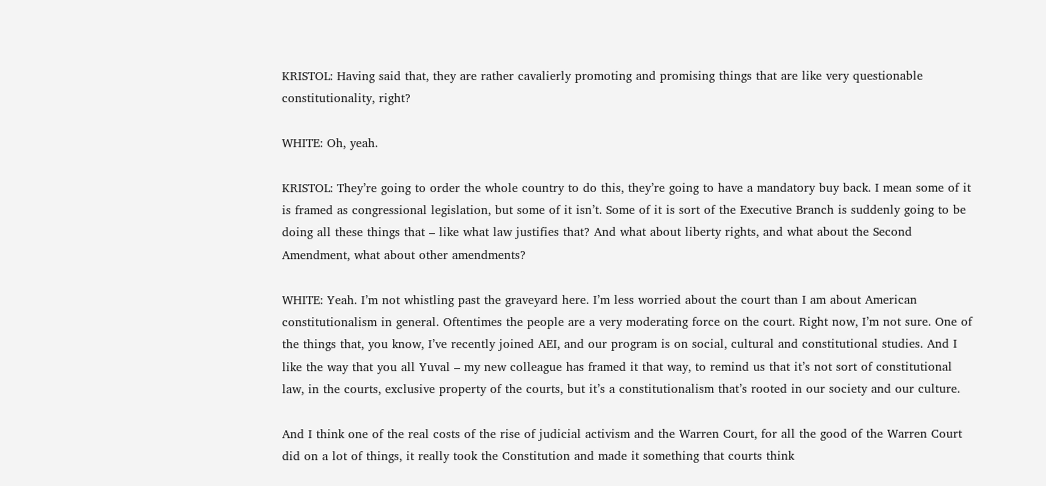KRISTOL: Having said that, they are rather cavalierly promoting and promising things that are like very questionable constitutionality, right?

WHITE: Oh, yeah.

KRISTOL: They’re going to order the whole country to do this, they’re going to have a mandatory buy back. I mean some of it is framed as congressional legislation, but some of it isn’t. Some of it is sort of the Executive Branch is suddenly going to be doing all these things that – like what law justifies that? And what about liberty rights, and what about the Second Amendment, what about other amendments?

WHITE: Yeah. I’m not whistling past the graveyard here. I’m less worried about the court than I am about American constitutionalism in general. Oftentimes the people are a very moderating force on the court. Right now, I’m not sure. One of the things that, you know, I’ve recently joined AEI, and our program is on social, cultural and constitutional studies. And I like the way that you all Yuval – my new colleague has framed it that way, to remind us that it’s not sort of constitutional law, in the courts, exclusive property of the courts, but it’s a constitutionalism that’s rooted in our society and our culture.

And I think one of the real costs of the rise of judicial activism and the Warren Court, for all the good of the Warren Court did on a lot of things, it really took the Constitution and made it something that courts think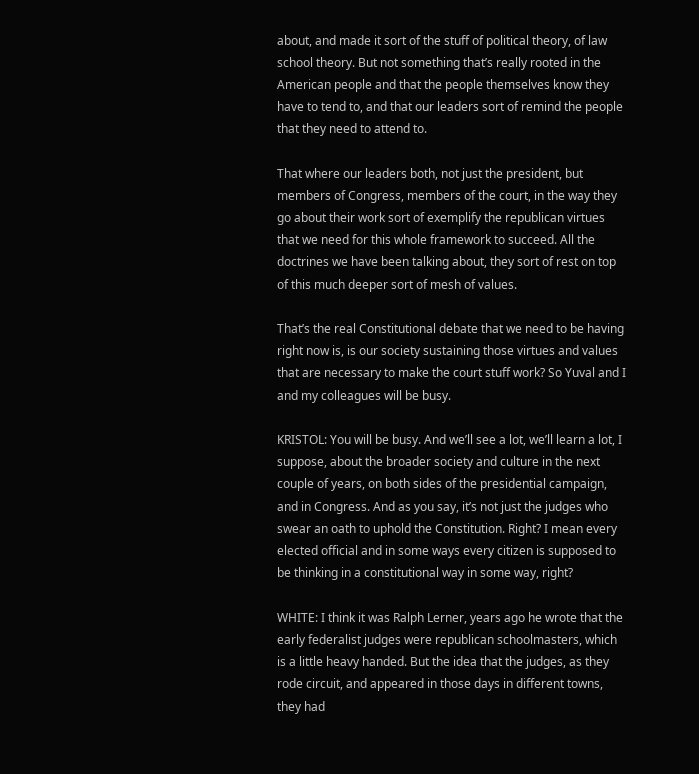about, and made it sort of the stuff of political theory, of law school theory. But not something that’s really rooted in the American people and that the people themselves know they have to tend to, and that our leaders sort of remind the people that they need to attend to.

That where our leaders both, not just the president, but members of Congress, members of the court, in the way they go about their work sort of exemplify the republican virtues that we need for this whole framework to succeed. All the doctrines we have been talking about, they sort of rest on top of this much deeper sort of mesh of values.

That’s the real Constitutional debate that we need to be having right now is, is our society sustaining those virtues and values that are necessary to make the court stuff work? So Yuval and I and my colleagues will be busy.

KRISTOL: You will be busy. And we’ll see a lot, we’ll learn a lot, I suppose, about the broader society and culture in the next couple of years, on both sides of the presidential campaign, and in Congress. And as you say, it’s not just the judges who swear an oath to uphold the Constitution. Right? I mean every elected official and in some ways every citizen is supposed to be thinking in a constitutional way in some way, right?

WHITE: I think it was Ralph Lerner, years ago he wrote that the early federalist judges were republican schoolmasters, which is a little heavy handed. But the idea that the judges, as they rode circuit, and appeared in those days in different towns, they had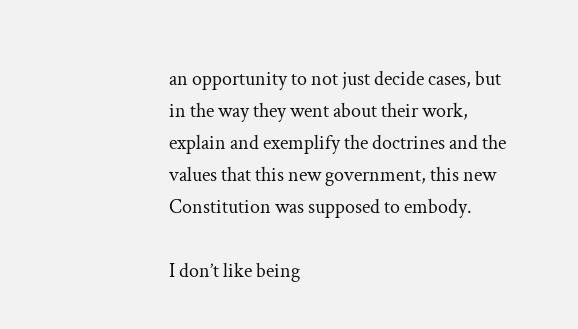an opportunity to not just decide cases, but in the way they went about their work, explain and exemplify the doctrines and the values that this new government, this new Constitution was supposed to embody.

I don’t like being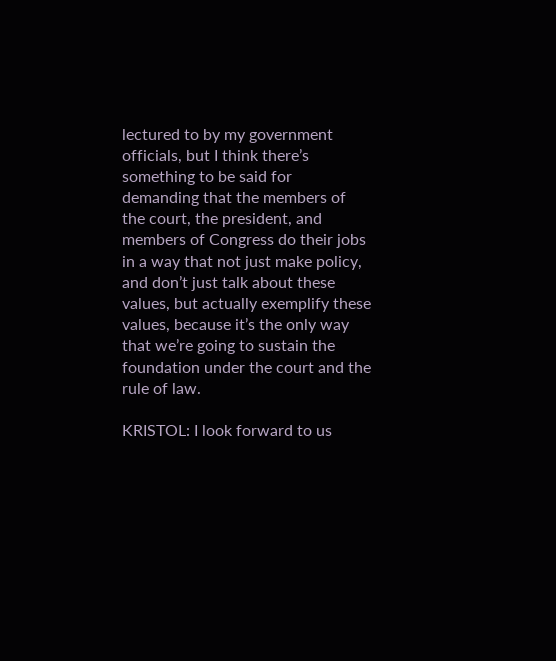lectured to by my government officials, but I think there’s something to be said for demanding that the members of the court, the president, and members of Congress do their jobs in a way that not just make policy, and don’t just talk about these values, but actually exemplify these values, because it’s the only way that we’re going to sustain the foundation under the court and the rule of law.

KRISTOL: I look forward to us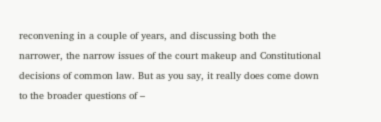reconvening in a couple of years, and discussing both the narrower, the narrow issues of the court makeup and Constitutional decisions of common law. But as you say, it really does come down to the broader questions of –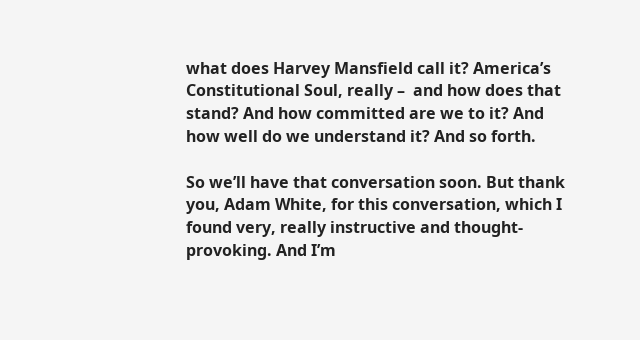what does Harvey Mansfield call it? America’s Constitutional Soul, really –  and how does that stand? And how committed are we to it? And how well do we understand it? And so forth.

So we’ll have that conversation soon. But thank you, Adam White, for this conversation, which I found very, really instructive and thought-provoking. And I’m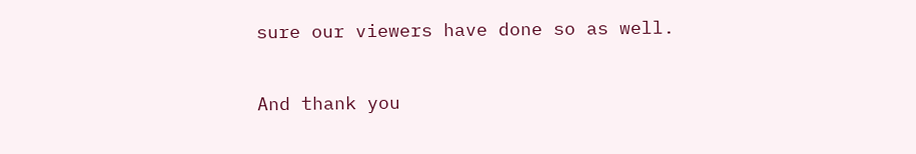sure our viewers have done so as well.

And thank you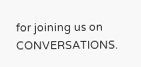for joining us on CONVERSATIONS.